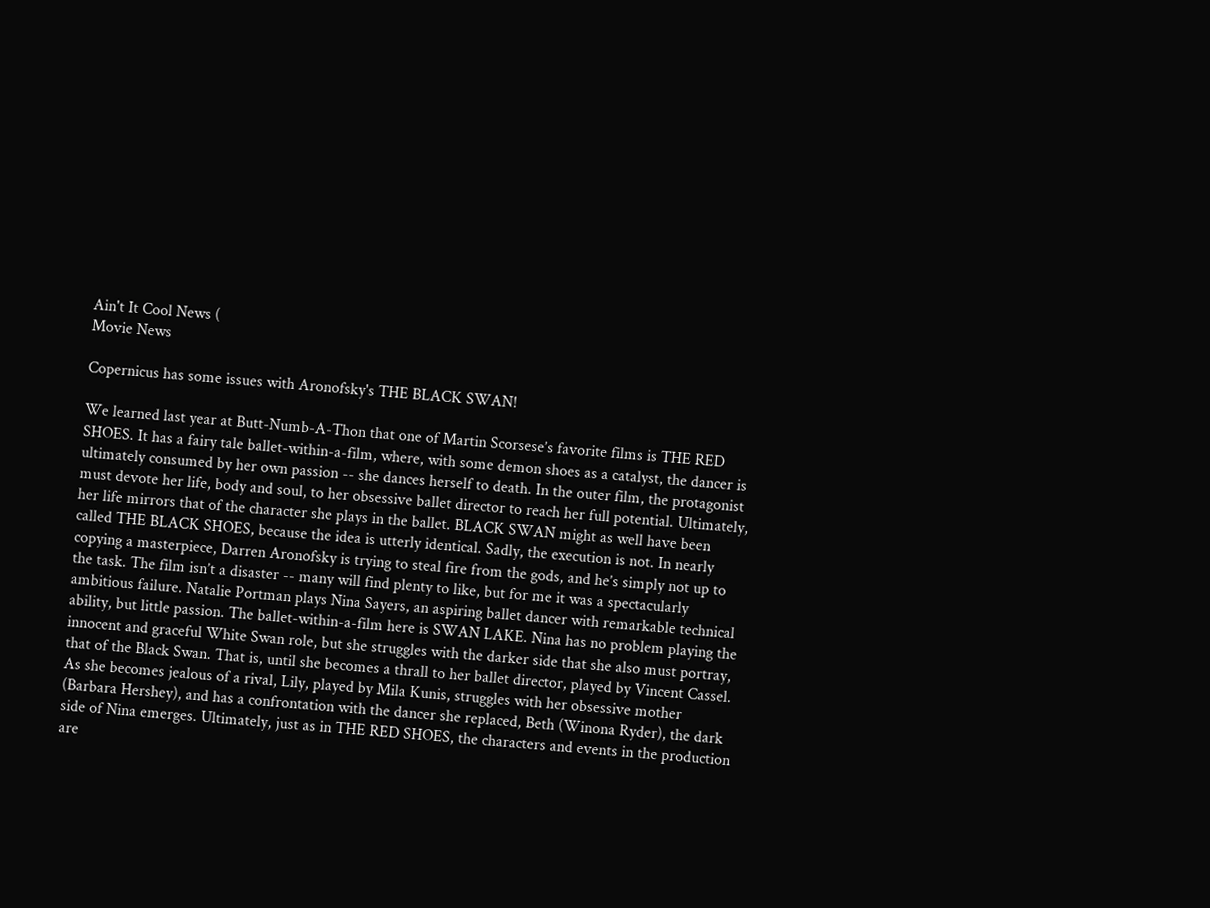Ain't It Cool News (
Movie News

Copernicus has some issues with Aronofsky's THE BLACK SWAN!

We learned last year at Butt-Numb-A-Thon that one of Martin Scorsese’s favorite films is THE RED SHOES. It has a fairy tale ballet-within-a-film, where, with some demon shoes as a catalyst, the dancer is ultimately consumed by her own passion -- she dances herself to death. In the outer film, the protagonist must devote her life, body and soul, to her obsessive ballet director to reach her full potential. Ultimately, her life mirrors that of the character she plays in the ballet. BLACK SWAN might as well have been called THE BLACK SHOES, because the idea is utterly identical. Sadly, the execution is not. In nearly copying a masterpiece, Darren Aronofsky is trying to steal fire from the gods, and he’s simply not up to the task. The film isn’t a disaster -- many will find plenty to like, but for me it was a spectacularly ambitious failure. Natalie Portman plays Nina Sayers, an aspiring ballet dancer with remarkable technical ability, but little passion. The ballet-within-a-film here is SWAN LAKE. Nina has no problem playing the innocent and graceful White Swan role, but she struggles with the darker side that she also must portray, that of the Black Swan. That is, until she becomes a thrall to her ballet director, played by Vincent Cassel. As she becomes jealous of a rival, Lily, played by Mila Kunis, struggles with her obsessive mother (Barbara Hershey), and has a confrontation with the dancer she replaced, Beth (Winona Ryder), the dark side of Nina emerges. Ultimately, just as in THE RED SHOES, the characters and events in the production are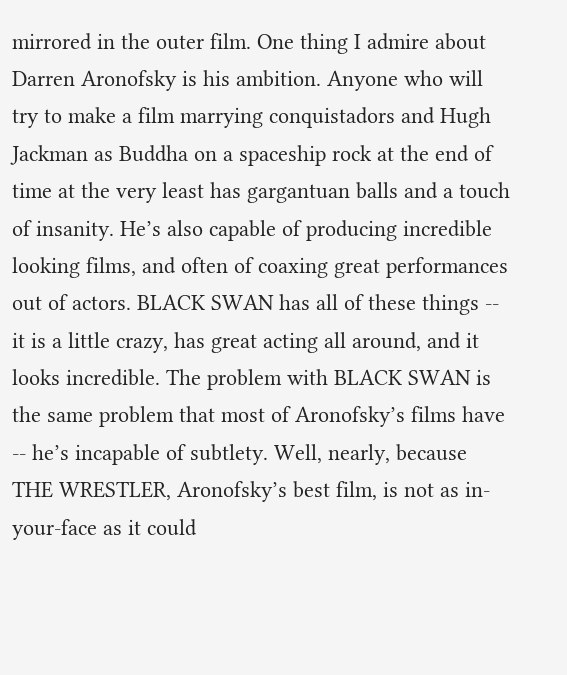mirrored in the outer film. One thing I admire about Darren Aronofsky is his ambition. Anyone who will try to make a film marrying conquistadors and Hugh Jackman as Buddha on a spaceship rock at the end of time at the very least has gargantuan balls and a touch of insanity. He’s also capable of producing incredible looking films, and often of coaxing great performances out of actors. BLACK SWAN has all of these things -- it is a little crazy, has great acting all around, and it looks incredible. The problem with BLACK SWAN is the same problem that most of Aronofsky’s films have -- he’s incapable of subtlety. Well, nearly, because THE WRESTLER, Aronofsky’s best film, is not as in-your-face as it could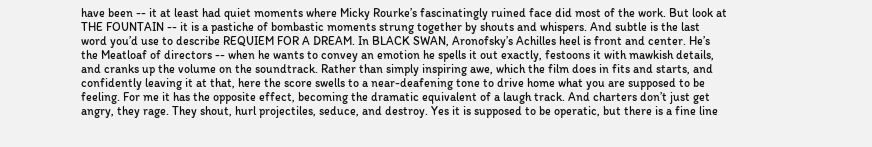have been -- it at least had quiet moments where Micky Rourke’s fascinatingly ruined face did most of the work. But look at THE FOUNTAIN -- it is a pastiche of bombastic moments strung together by shouts and whispers. And subtle is the last word you’d use to describe REQUIEM FOR A DREAM. In BLACK SWAN, Aronofsky’s Achilles heel is front and center. He’s the Meatloaf of directors -- when he wants to convey an emotion he spells it out exactly, festoons it with mawkish details, and cranks up the volume on the soundtrack. Rather than simply inspiring awe, which the film does in fits and starts, and confidently leaving it at that, here the score swells to a near-deafening tone to drive home what you are supposed to be feeling. For me it has the opposite effect, becoming the dramatic equivalent of a laugh track. And charters don’t just get angry, they rage. They shout, hurl projectiles, seduce, and destroy. Yes it is supposed to be operatic, but there is a fine line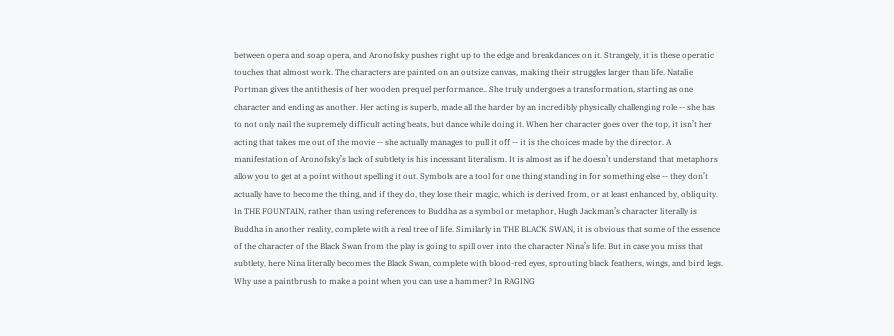between opera and soap opera, and Aronofsky pushes right up to the edge and breakdances on it. Strangely, it is these operatic touches that almost work. The characters are painted on an outsize canvas, making their struggles larger than life. Natalie Portman gives the antithesis of her wooden prequel performance.. She truly undergoes a transformation, starting as one character and ending as another. Her acting is superb, made all the harder by an incredibly physically challenging role -- she has to not only nail the supremely difficult acting beats, but dance while doing it. When her character goes over the top, it isn’t her acting that takes me out of the movie -- she actually manages to pull it off -- it is the choices made by the director. A manifestation of Aronofsky’s lack of subtlety is his incessant literalism. It is almost as if he doesn’t understand that metaphors allow you to get at a point without spelling it out. Symbols are a tool for one thing standing in for something else -- they don’t actually have to become the thing, and if they do, they lose their magic, which is derived from, or at least enhanced by, obliquity. In THE FOUNTAIN, rather than using references to Buddha as a symbol or metaphor, Hugh Jackman’s character literally is Buddha in another reality, complete with a real tree of life. Similarly in THE BLACK SWAN, it is obvious that some of the essence of the character of the Black Swan from the play is going to spill over into the character Nina’s life. But in case you miss that subtlety, here Nina literally becomes the Black Swan, complete with blood-red eyes, sprouting black feathers, wings, and bird legs. Why use a paintbrush to make a point when you can use a hammer? In RAGING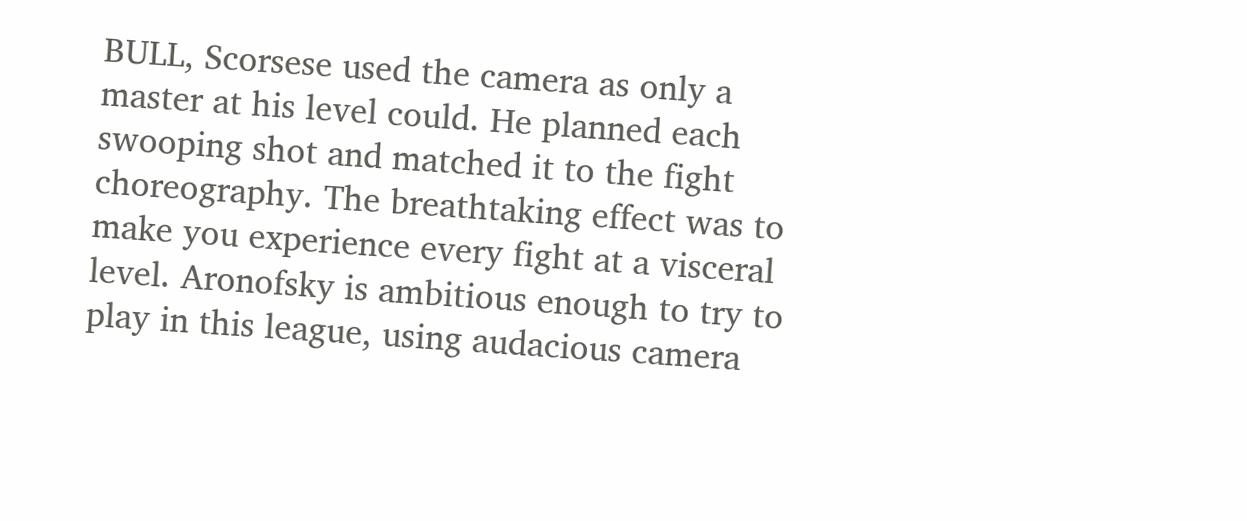BULL, Scorsese used the camera as only a master at his level could. He planned each swooping shot and matched it to the fight choreography. The breathtaking effect was to make you experience every fight at a visceral level. Aronofsky is ambitious enough to try to play in this league, using audacious camera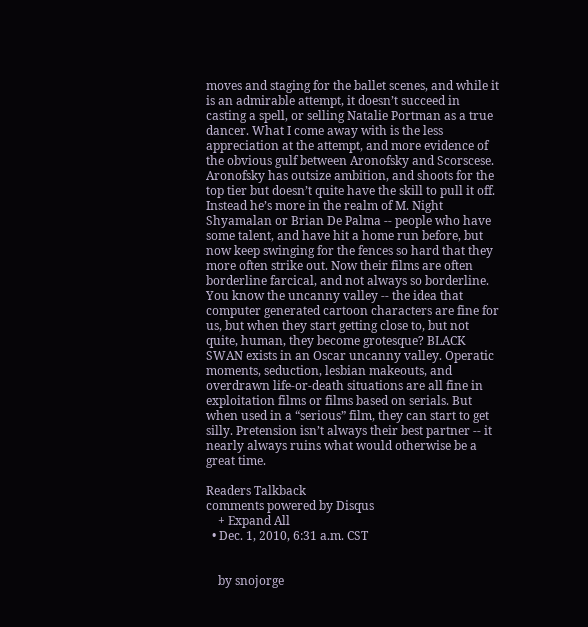moves and staging for the ballet scenes, and while it is an admirable attempt, it doesn’t succeed in casting a spell, or selling Natalie Portman as a true dancer. What I come away with is the less appreciation at the attempt, and more evidence of the obvious gulf between Aronofsky and Scorscese. Aronofsky has outsize ambition, and shoots for the top tier but doesn’t quite have the skill to pull it off. Instead he’s more in the realm of M. Night Shyamalan or Brian De Palma -- people who have some talent, and have hit a home run before, but now keep swinging for the fences so hard that they more often strike out. Now their films are often borderline farcical, and not always so borderline. You know the uncanny valley -- the idea that computer generated cartoon characters are fine for us, but when they start getting close to, but not quite, human, they become grotesque? BLACK SWAN exists in an Oscar uncanny valley. Operatic moments, seduction, lesbian makeouts, and overdrawn life-or-death situations are all fine in exploitation films or films based on serials. But when used in a “serious” film, they can start to get silly. Pretension isn’t always their best partner -- it nearly always ruins what would otherwise be a great time.

Readers Talkback
comments powered by Disqus
    + Expand All
  • Dec. 1, 2010, 6:31 a.m. CST


    by snojorge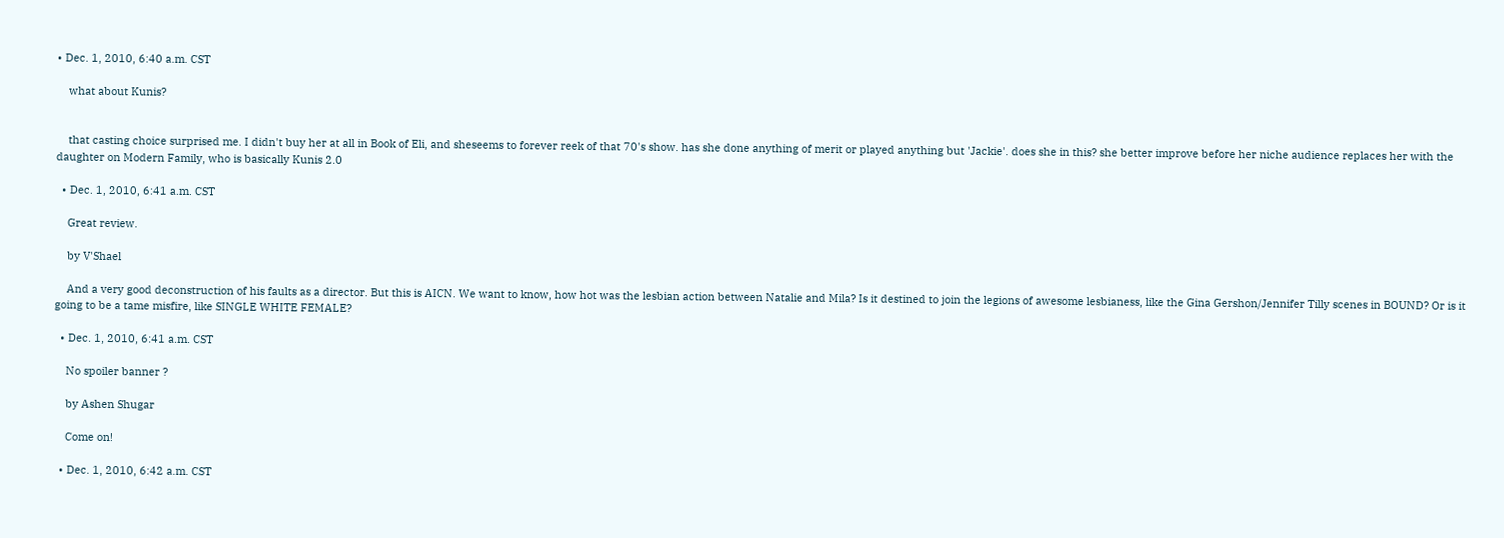• Dec. 1, 2010, 6:40 a.m. CST

    what about Kunis?


    that casting choice surprised me. I didn't buy her at all in Book of Eli, and sheseems to forever reek of that 70's show. has she done anything of merit or played anything but 'Jackie'. does she in this? she better improve before her niche audience replaces her with the daughter on Modern Family, who is basically Kunis 2.0

  • Dec. 1, 2010, 6:41 a.m. CST

    Great review.

    by V'Shael

    And a very good deconstruction of his faults as a director. But this is AICN. We want to know, how hot was the lesbian action between Natalie and Mila? Is it destined to join the legions of awesome lesbianess, like the Gina Gershon/Jennifer Tilly scenes in BOUND? Or is it going to be a tame misfire, like SINGLE WHITE FEMALE?

  • Dec. 1, 2010, 6:41 a.m. CST

    No spoiler banner ?

    by Ashen Shugar

    Come on!

  • Dec. 1, 2010, 6:42 a.m. CST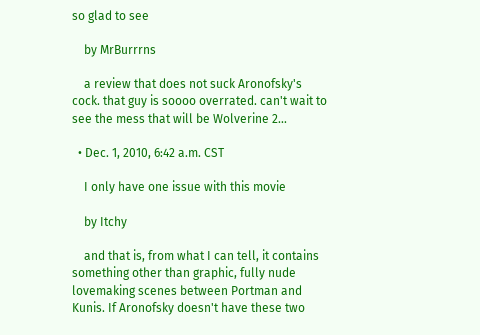so glad to see

    by MrBurrrns

    a review that does not suck Aronofsky's cock. that guy is soooo overrated. can't wait to see the mess that will be Wolverine 2...

  • Dec. 1, 2010, 6:42 a.m. CST

    I only have one issue with this movie

    by Itchy

    and that is, from what I can tell, it contains something other than graphic, fully nude lovemaking scenes between Portman and Kunis. If Aronofsky doesn't have these two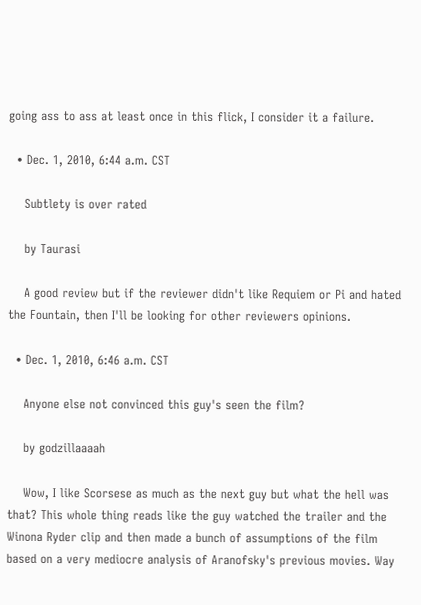going ass to ass at least once in this flick, I consider it a failure.

  • Dec. 1, 2010, 6:44 a.m. CST

    Subtlety is over rated

    by Taurasi

    A good review but if the reviewer didn't like Requiem or Pi and hated the Fountain, then I'll be looking for other reviewers opinions.

  • Dec. 1, 2010, 6:46 a.m. CST

    Anyone else not convinced this guy's seen the film?

    by godzillaaaah

    Wow, I like Scorsese as much as the next guy but what the hell was that? This whole thing reads like the guy watched the trailer and the Winona Ryder clip and then made a bunch of assumptions of the film based on a very mediocre analysis of Aranofsky's previous movies. Way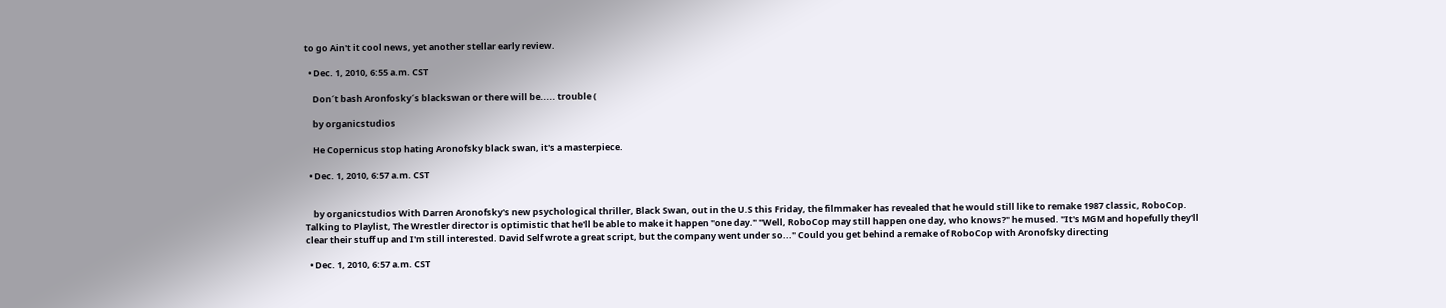to go Ain't it cool news, yet another stellar early review.

  • Dec. 1, 2010, 6:55 a.m. CST

    Don´t bash Aronfosky´s blackswan or there will be..... trouble (

    by organicstudios

    He Copernicus stop hating Aronofsky black swan, it's a masterpiece.

  • Dec. 1, 2010, 6:57 a.m. CST


    by organicstudios With Darren Aronofsky's new psychological thriller, Black Swan, out in the U.S this Friday, the filmmaker has revealed that he would still like to remake 1987 classic, RoboCop. Talking to Playlist, The Wrestler director is optimistic that he'll be able to make it happen "one day." "Well, RoboCop may still happen one day, who knows?" he mused. "It's MGM and hopefully they'll clear their stuff up and I'm still interested. David Self wrote a great script, but the company went under so..." Could you get behind a remake of RoboCop with Aronofsky directing

  • Dec. 1, 2010, 6:57 a.m. CST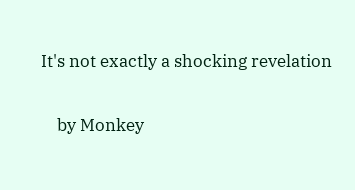It's not exactly a shocking revelation

    by Monkey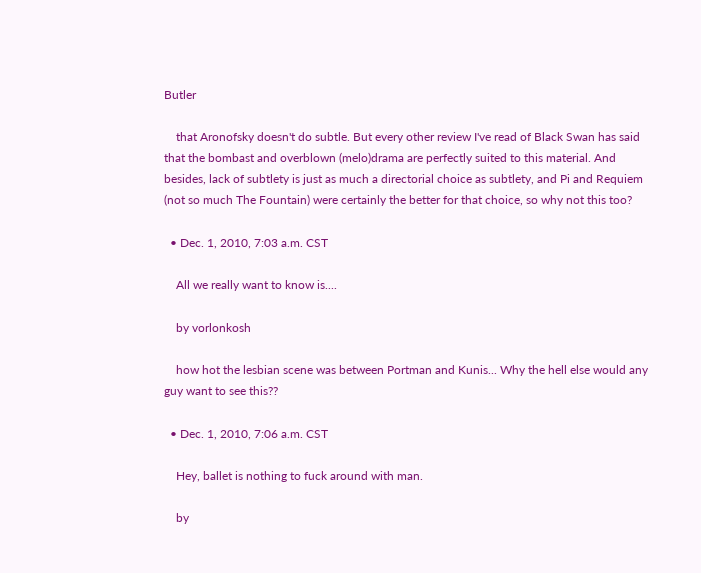Butler

    that Aronofsky doesn't do subtle. But every other review I've read of Black Swan has said that the bombast and overblown (melo)drama are perfectly suited to this material. And besides, lack of subtlety is just as much a directorial choice as subtlety, and Pi and Requiem (not so much The Fountain) were certainly the better for that choice, so why not this too?

  • Dec. 1, 2010, 7:03 a.m. CST

    All we really want to know is....

    by vorlonkosh

    how hot the lesbian scene was between Portman and Kunis... Why the hell else would any guy want to see this??

  • Dec. 1, 2010, 7:06 a.m. CST

    Hey, ballet is nothing to fuck around with man.

    by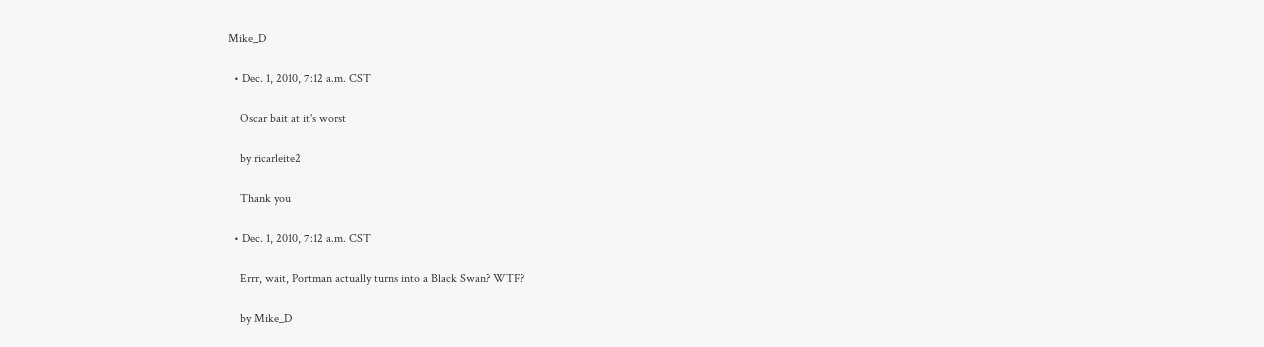Mike_D

  • Dec. 1, 2010, 7:12 a.m. CST

    Oscar bait at it's worst

    by ricarleite2

    Thank you

  • Dec. 1, 2010, 7:12 a.m. CST

    Errr, wait, Portman actually turns into a Black Swan? WTF?

    by Mike_D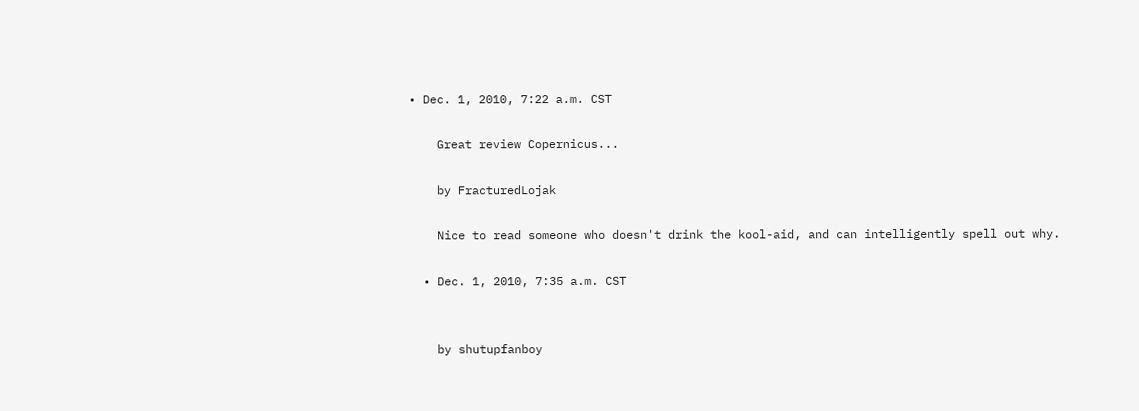• Dec. 1, 2010, 7:22 a.m. CST

    Great review Copernicus...

    by FracturedLojak

    Nice to read someone who doesn't drink the kool-aid, and can intelligently spell out why.

  • Dec. 1, 2010, 7:35 a.m. CST


    by shutupfanboy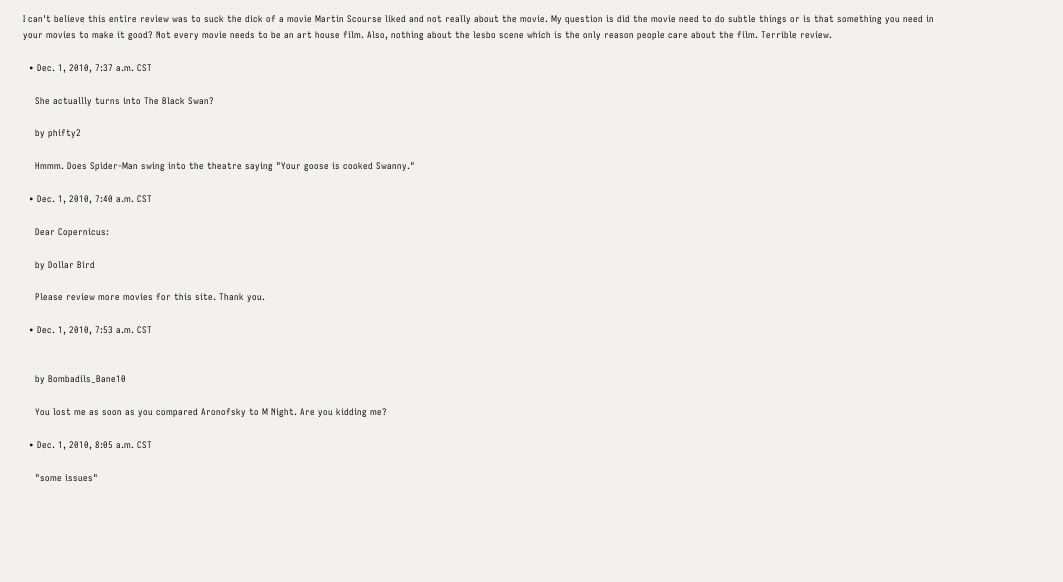I can't believe this entire review was to suck the dick of a movie Martin Scourse liked and not really about the movie. My question is did the movie need to do subtle things or is that something you need in your movies to make it good? Not every movie needs to be an art house film. Also, nothing about the lesbo scene which is the only reason people care about the film. Terrible review.

  • Dec. 1, 2010, 7:37 a.m. CST

    She actuallly turns into The Black Swan?

    by phifty2

    Hmmm. Does Spider-Man swing into the theatre saying "Your goose is cooked Swanny."

  • Dec. 1, 2010, 7:40 a.m. CST

    Dear Copernicus:

    by Dollar Bird

    Please review more movies for this site. Thank you.

  • Dec. 1, 2010, 7:53 a.m. CST


    by Bombadils_Bane10

    You lost me as soon as you compared Aronofsky to M Night. Are you kidding me?

  • Dec. 1, 2010, 8:05 a.m. CST

    "some issues"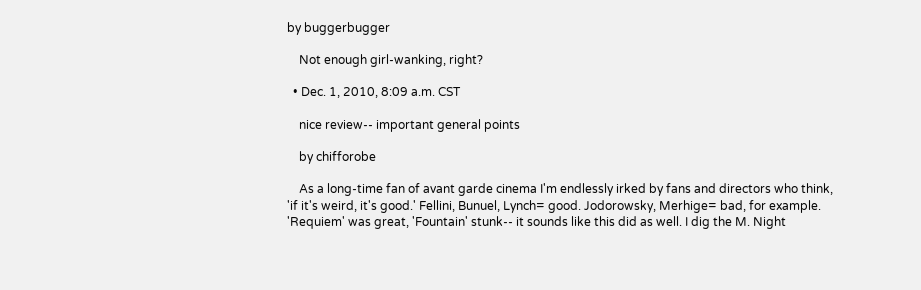by buggerbugger

    Not enough girl-wanking, right?

  • Dec. 1, 2010, 8:09 a.m. CST

    nice review-- important general points

    by chifforobe

    As a long-time fan of avant garde cinema I'm endlessly irked by fans and directors who think, 'if it's weird, it's good.' Fellini, Bunuel, Lynch= good. Jodorowsky, Merhige= bad, for example. 'Requiem' was great, 'Fountain' stunk-- it sounds like this did as well. I dig the M. Night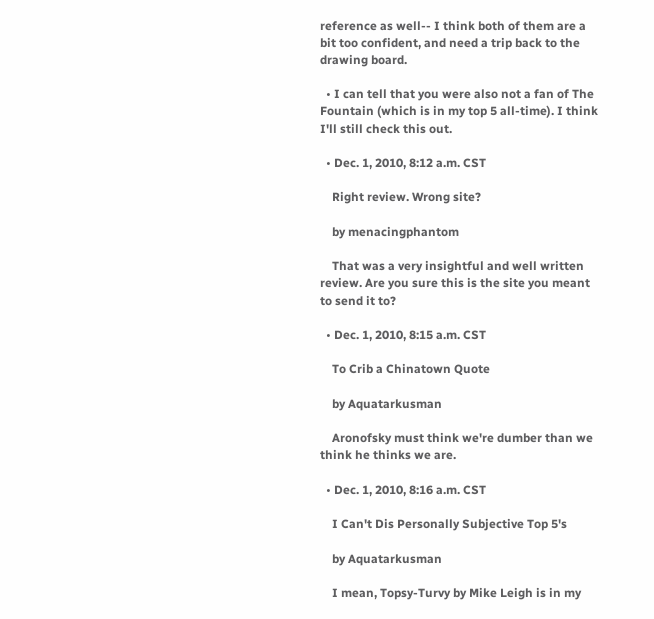reference as well-- I think both of them are a bit too confident, and need a trip back to the drawing board.

  • I can tell that you were also not a fan of The Fountain (which is in my top 5 all-time). I think I'll still check this out.

  • Dec. 1, 2010, 8:12 a.m. CST

    Right review. Wrong site?

    by menacingphantom

    That was a very insightful and well written review. Are you sure this is the site you meant to send it to?

  • Dec. 1, 2010, 8:15 a.m. CST

    To Crib a Chinatown Quote

    by Aquatarkusman

    Aronofsky must think we're dumber than we think he thinks we are.

  • Dec. 1, 2010, 8:16 a.m. CST

    I Can't Dis Personally Subjective Top 5's

    by Aquatarkusman

    I mean, Topsy-Turvy by Mike Leigh is in my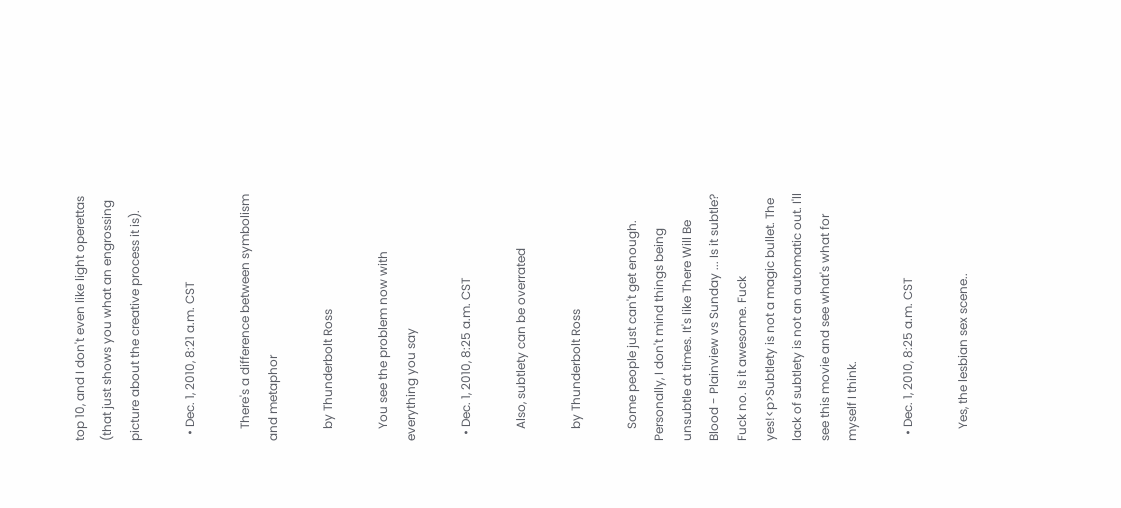top 10, and I don't even like light operettas (that just shows you what an engrossing picture about the creative process it is).

  • Dec. 1, 2010, 8:21 a.m. CST

    There's a difference between symbolism and metaphor

    by Thunderbolt Ross

    You see the problem now with everything you say

  • Dec. 1, 2010, 8:25 a.m. CST

    Also, subtlety can be overrated

    by Thunderbolt Ross

    Some people just can't get enough. Personally, I don't mind things being unsubtle at times. It's like There Will Be Blood - Plainview vs Sunday ... Is it subtle? Fuck no. Is it awesome. Fuck yes!<p>Subtlety is not a magic bullet. The lack of subtlety is not an automatic out. I'll see this movie and see what's what for myself I think.

  • Dec. 1, 2010, 8:25 a.m. CST

    Yes, the lesbian sex scene..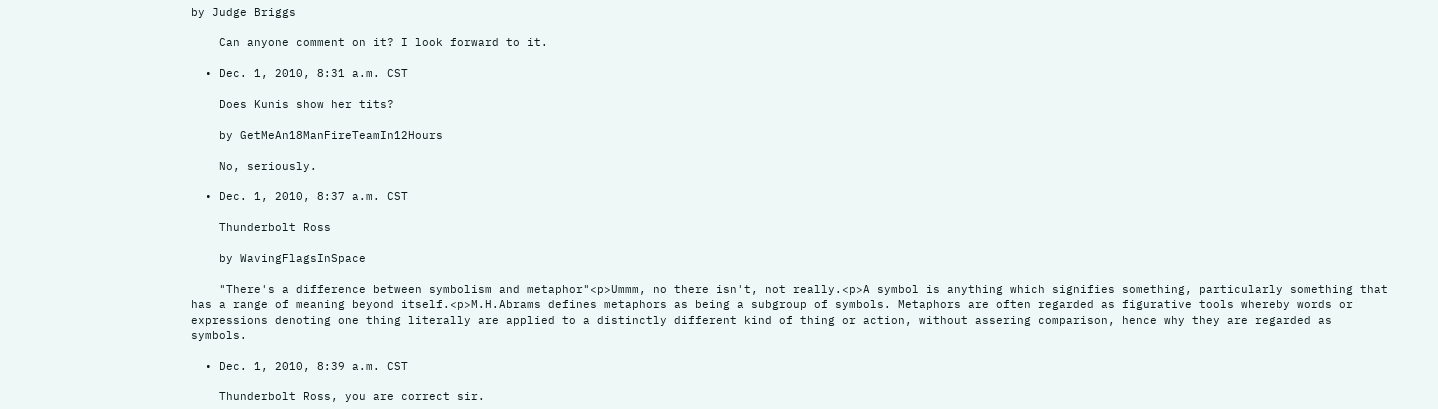by Judge Briggs

    Can anyone comment on it? I look forward to it.

  • Dec. 1, 2010, 8:31 a.m. CST

    Does Kunis show her tits?

    by GetMeAn18ManFireTeamIn12Hours

    No, seriously.

  • Dec. 1, 2010, 8:37 a.m. CST

    Thunderbolt Ross

    by WavingFlagsInSpace

    "There's a difference between symbolism and metaphor"<p>Ummm, no there isn't, not really.<p>A symbol is anything which signifies something, particularly something that has a range of meaning beyond itself.<p>M.H.Abrams defines metaphors as being a subgroup of symbols. Metaphors are often regarded as figurative tools whereby words or expressions denoting one thing literally are applied to a distinctly different kind of thing or action, without assering comparison, hence why they are regarded as symbols.

  • Dec. 1, 2010, 8:39 a.m. CST

    Thunderbolt Ross, you are correct sir.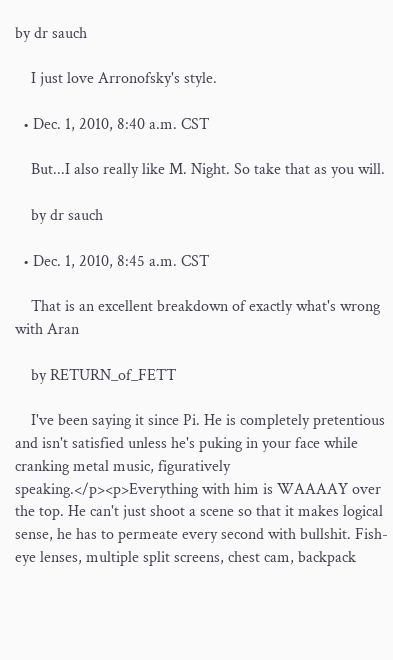by dr sauch

    I just love Arronofsky's style.

  • Dec. 1, 2010, 8:40 a.m. CST

    But...I also really like M. Night. So take that as you will.

    by dr sauch

  • Dec. 1, 2010, 8:45 a.m. CST

    That is an excellent breakdown of exactly what's wrong with Aran

    by RETURN_of_FETT

    I've been saying it since Pi. He is completely pretentious and isn't satisfied unless he's puking in your face while cranking metal music, figuratively speaking.</p><p>Everything with him is WAAAAY over the top. He can't just shoot a scene so that it makes logical sense, he has to permeate every second with bullshit. Fish-eye lenses, multiple split screens, chest cam, backpack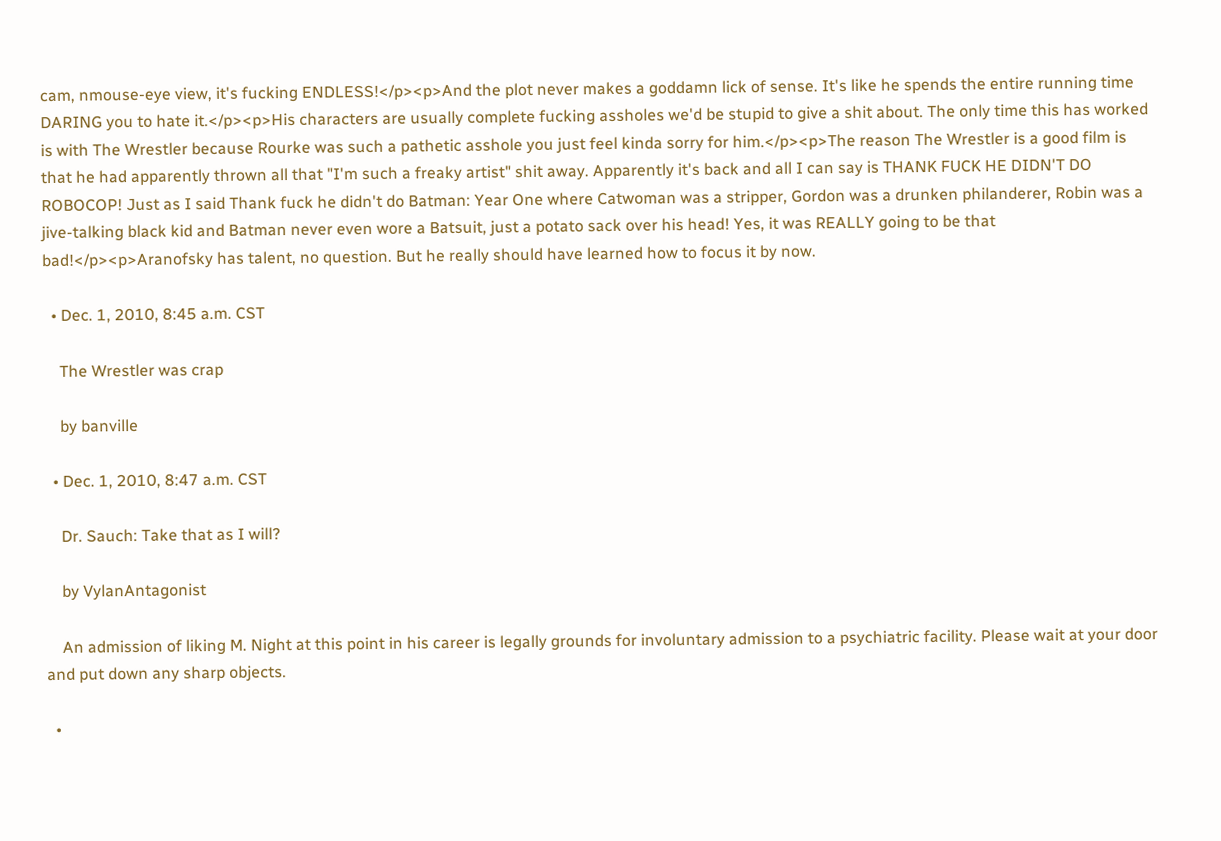cam, nmouse-eye view, it's fucking ENDLESS!</p><p>And the plot never makes a goddamn lick of sense. It's like he spends the entire running time DARING you to hate it.</p><p>His characters are usually complete fucking assholes we'd be stupid to give a shit about. The only time this has worked is with The Wrestler because Rourke was such a pathetic asshole you just feel kinda sorry for him.</p><p>The reason The Wrestler is a good film is that he had apparently thrown all that "I'm such a freaky artist" shit away. Apparently it's back and all I can say is THANK FUCK HE DIDN'T DO ROBOCOP! Just as I said Thank fuck he didn't do Batman: Year One where Catwoman was a stripper, Gordon was a drunken philanderer, Robin was a jive-talking black kid and Batman never even wore a Batsuit, just a potato sack over his head! Yes, it was REALLY going to be that bad!</p><p>Aranofsky has talent, no question. But he really should have learned how to focus it by now.

  • Dec. 1, 2010, 8:45 a.m. CST

    The Wrestler was crap

    by banville

  • Dec. 1, 2010, 8:47 a.m. CST

    Dr. Sauch: Take that as I will?

    by VylanAntagonist

    An admission of liking M. Night at this point in his career is legally grounds for involuntary admission to a psychiatric facility. Please wait at your door and put down any sharp objects.

  •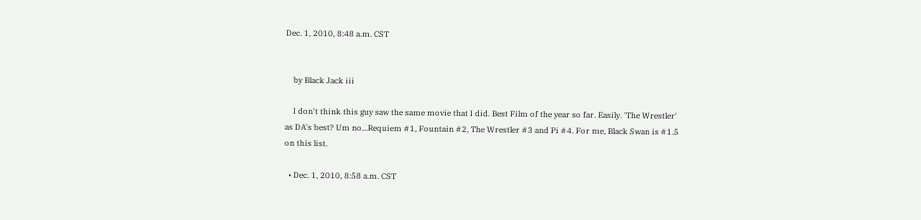Dec. 1, 2010, 8:48 a.m. CST


    by Black Jack iii

    I don't think this guy saw the same movie that I did. Best Film of the year so far. Easily. 'The Wrestler' as DA's best? Um no...Requiem #1, Fountain #2, The Wrestler #3 and Pi #4. For me, Black Swan is #1.5 on this list.

  • Dec. 1, 2010, 8:58 a.m. CST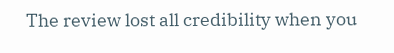The review lost all credibility when you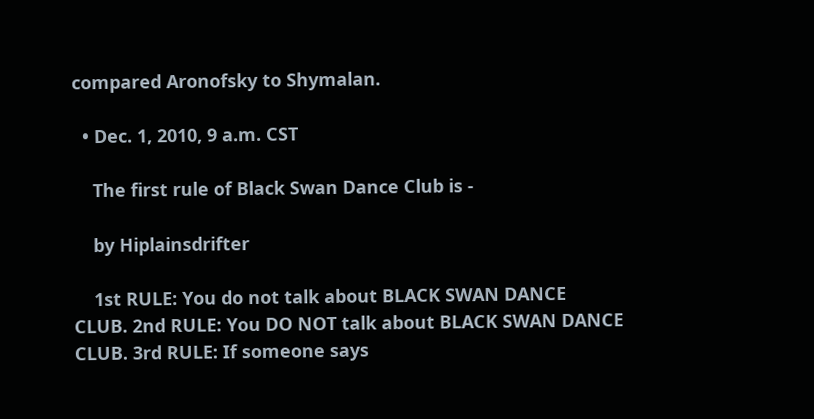compared Aronofsky to Shymalan.

  • Dec. 1, 2010, 9 a.m. CST

    The first rule of Black Swan Dance Club is -

    by Hiplainsdrifter

    1st RULE: You do not talk about BLACK SWAN DANCE CLUB. 2nd RULE: You DO NOT talk about BLACK SWAN DANCE CLUB. 3rd RULE: If someone says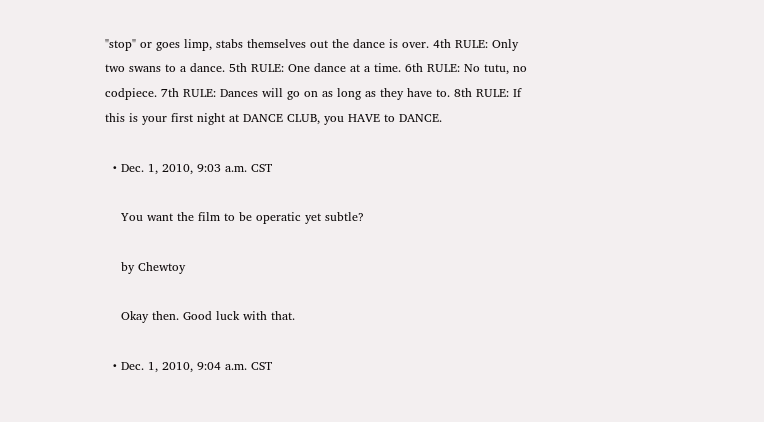"stop" or goes limp, stabs themselves out the dance is over. 4th RULE: Only two swans to a dance. 5th RULE: One dance at a time. 6th RULE: No tutu, no codpiece. 7th RULE: Dances will go on as long as they have to. 8th RULE: If this is your first night at DANCE CLUB, you HAVE to DANCE.

  • Dec. 1, 2010, 9:03 a.m. CST

    You want the film to be operatic yet subtle?

    by Chewtoy

    Okay then. Good luck with that.

  • Dec. 1, 2010, 9:04 a.m. CST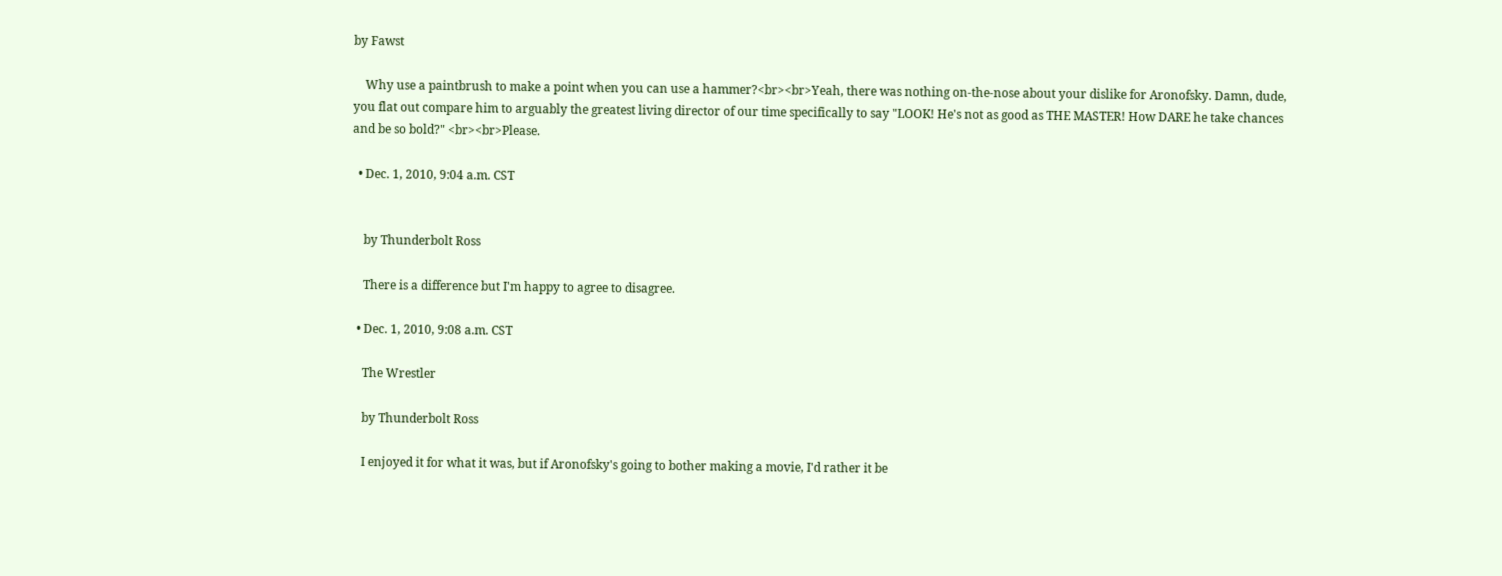by Fawst

    Why use a paintbrush to make a point when you can use a hammer?<br><br>Yeah, there was nothing on-the-nose about your dislike for Aronofsky. Damn, dude, you flat out compare him to arguably the greatest living director of our time specifically to say "LOOK! He's not as good as THE MASTER! How DARE he take chances and be so bold?" <br><br>Please.

  • Dec. 1, 2010, 9:04 a.m. CST


    by Thunderbolt Ross

    There is a difference but I'm happy to agree to disagree.

  • Dec. 1, 2010, 9:08 a.m. CST

    The Wrestler

    by Thunderbolt Ross

    I enjoyed it for what it was, but if Aronofsky's going to bother making a movie, I'd rather it be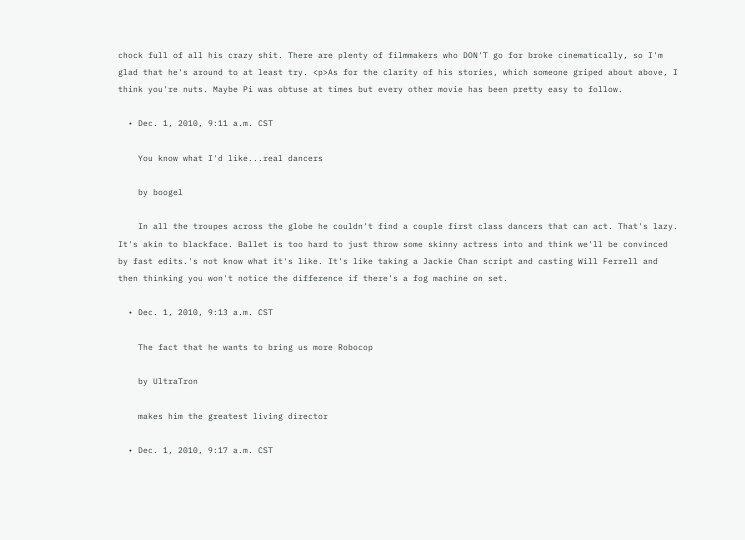chock full of all his crazy shit. There are plenty of filmmakers who DON'T go for broke cinematically, so I'm glad that he's around to at least try. <p>As for the clarity of his stories, which someone griped about above, I think you're nuts. Maybe Pi was obtuse at times but every other movie has been pretty easy to follow.

  • Dec. 1, 2010, 9:11 a.m. CST

    You know what I'd like...real dancers

    by boogel

    In all the troupes across the globe he couldn't find a couple first class dancers that can act. That's lazy. It's akin to blackface. Ballet is too hard to just throw some skinny actress into and think we'll be convinced by fast edits.'s not know what it's like. It's like taking a Jackie Chan script and casting Will Ferrell and then thinking you won't notice the difference if there's a fog machine on set.

  • Dec. 1, 2010, 9:13 a.m. CST

    The fact that he wants to bring us more Robocop

    by UltraTron

    makes him the greatest living director

  • Dec. 1, 2010, 9:17 a.m. CST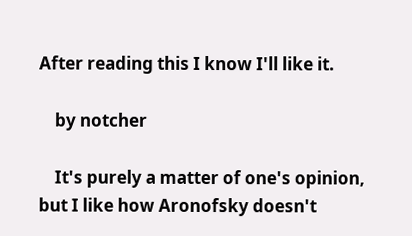After reading this I know I'll like it.

    by notcher

    It's purely a matter of one's opinion, but I like how Aronofsky doesn't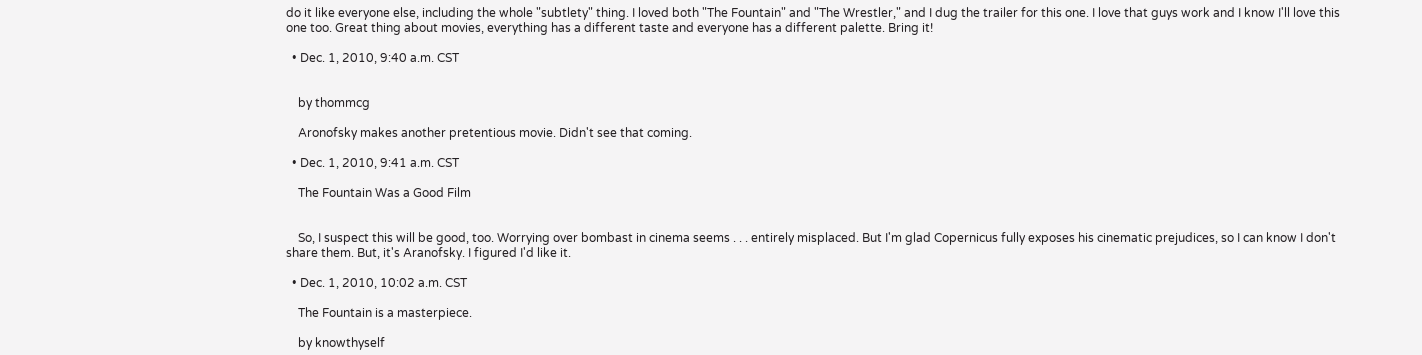do it like everyone else, including the whole "subtlety" thing. I loved both "The Fountain" and "The Wrestler," and I dug the trailer for this one. I love that guys work and I know I'll love this one too. Great thing about movies, everything has a different taste and everyone has a different palette. Bring it!

  • Dec. 1, 2010, 9:40 a.m. CST


    by thommcg

    Aronofsky makes another pretentious movie. Didn't see that coming.

  • Dec. 1, 2010, 9:41 a.m. CST

    The Fountain Was a Good Film


    So, I suspect this will be good, too. Worrying over bombast in cinema seems . . . entirely misplaced. But I'm glad Copernicus fully exposes his cinematic prejudices, so I can know I don't share them. But, it's Aranofsky. I figured I'd like it.

  • Dec. 1, 2010, 10:02 a.m. CST

    The Fountain is a masterpiece.

    by knowthyself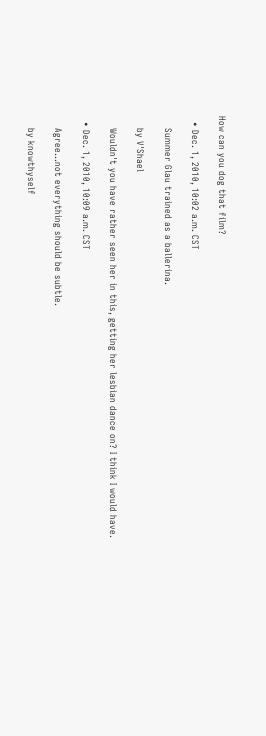How can you dog that film?

  • Dec. 1, 2010, 10:02 a.m. CST

    Summer Glau trained as a ballerina.

    by V'Shael

    Wouldn't you have rather seen her in this, getting her lesbian dance on? I think I would have.

  • Dec. 1, 2010, 10:09 a.m. CST

    Agree...not everything should be subtle.

    by knowthyself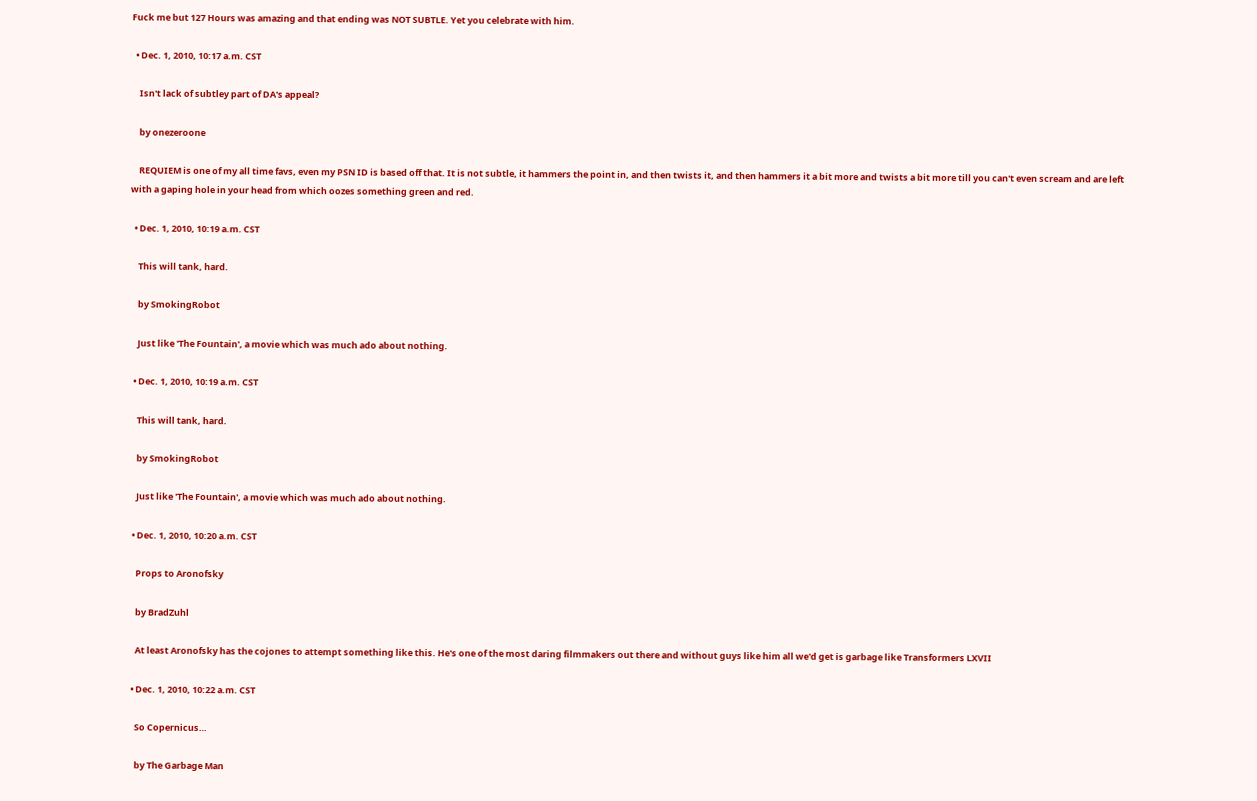Fuck me but 127 Hours was amazing and that ending was NOT SUBTLE. Yet you celebrate with him.

  • Dec. 1, 2010, 10:17 a.m. CST

    Isn't lack of subtley part of DA's appeal?

    by onezeroone

    REQUIEM is one of my all time favs, even my PSN ID is based off that. It is not subtle, it hammers the point in, and then twists it, and then hammers it a bit more and twists a bit more till you can't even scream and are left with a gaping hole in your head from which oozes something green and red.

  • Dec. 1, 2010, 10:19 a.m. CST

    This will tank, hard.

    by SmokingRobot

    Just like 'The Fountain', a movie which was much ado about nothing.

  • Dec. 1, 2010, 10:19 a.m. CST

    This will tank, hard.

    by SmokingRobot

    Just like 'The Fountain', a movie which was much ado about nothing.

  • Dec. 1, 2010, 10:20 a.m. CST

    Props to Aronofsky

    by BradZuhl

    At least Aronofsky has the cojones to attempt something like this. He's one of the most daring filmmakers out there and without guys like him all we'd get is garbage like Transformers LXVII

  • Dec. 1, 2010, 10:22 a.m. CST

    So Copernicus…

    by The Garbage Man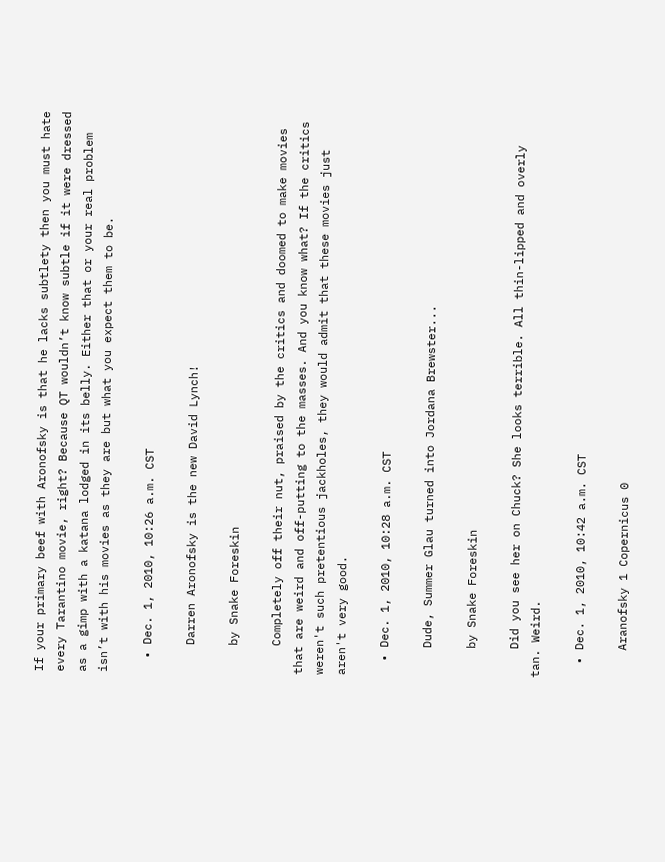If your primary beef with Aronofsky is that he lacks subtlety then you must hate every Tarantino movie, right? Because QT wouldn’t know subtle if it were dressed as a gimp with a katana lodged in its belly. Either that or your real problem isn’t with his movies as they are but what you expect them to be.

  • Dec. 1, 2010, 10:26 a.m. CST

    Darren Aronofsky is the new David Lynch!

    by Snake Foreskin

    Completely off their nut, praised by the critics and doomed to make movies that are weird and off-putting to the masses. And you know what? If the critics weren't such pretentious jackholes, they would admit that these movies just aren't very good.

  • Dec. 1, 2010, 10:28 a.m. CST

    Dude, Summer Glau turned into Jordana Brewster...

    by Snake Foreskin

    Did you see her on Chuck? She looks terrible. All thin-lipped and overly tan. Weird.

  • Dec. 1, 2010, 10:42 a.m. CST

    Aranofsky 1 Copernicus 0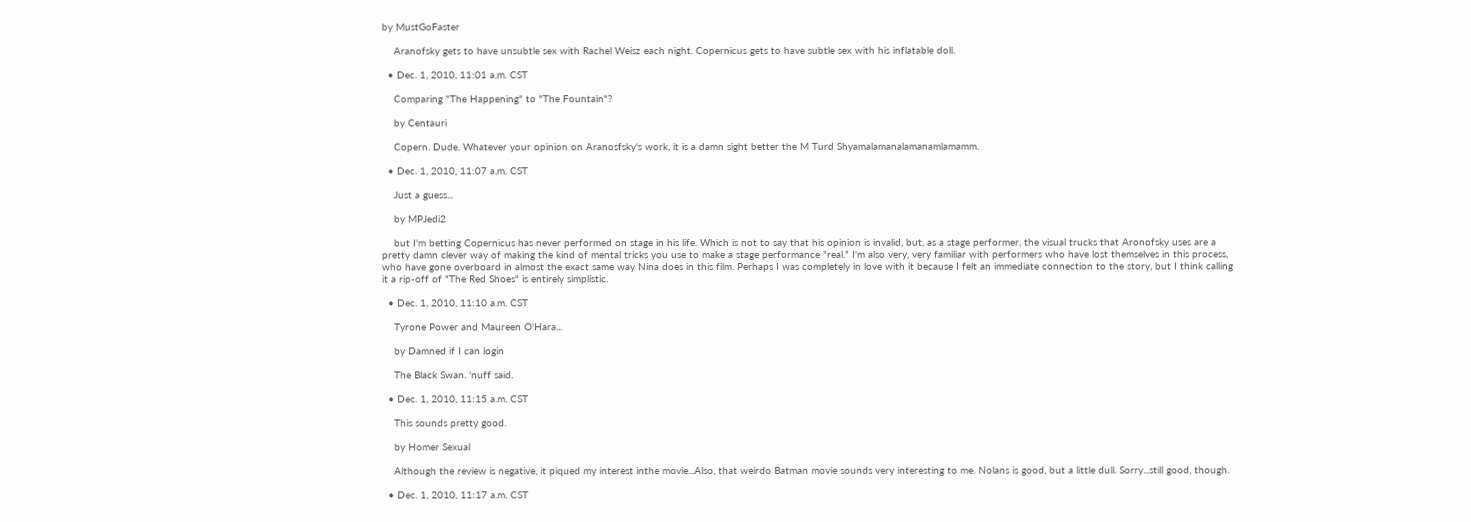by MustGoFaster

    Aranofsky gets to have unsubtle sex with Rachel Weisz each night. Copernicus gets to have subtle sex with his inflatable doll.

  • Dec. 1, 2010, 11:01 a.m. CST

    Comparing "The Happening" to "The Fountain"?

    by Centauri

    Copern. Dude. Whatever your opinion on Aranosfsky's work, it is a damn sight better the M Turd Shyamalamanalamanamlamamm.

  • Dec. 1, 2010, 11:07 a.m. CST

    Just a guess...

    by MPJedi2

    but I'm betting Copernicus has never performed on stage in his life. Which is not to say that his opinion is invalid, but, as a stage performer, the visual trucks that Aronofsky uses are a pretty damn clever way of making the kind of mental tricks you use to make a stage performance "real." I'm also very, very familiar with performers who have lost themselves in this process, who have gone overboard in almost the exact same way Nina does in this film. Perhaps I was completely in love with it because I felt an immediate connection to the story, but I think calling it a rip-off of "The Red Shoes" is entirely simplistic.

  • Dec. 1, 2010, 11:10 a.m. CST

    Tyrone Power and Maureen O'Hara...

    by Damned if I can login

    The Black Swan. 'nuff said.

  • Dec. 1, 2010, 11:15 a.m. CST

    This sounds pretty good.

    by Homer Sexual

    Although the review is negative, it piqued my interest inthe movie...Also, that weirdo Batman movie sounds very interesting to me. Nolans is good, but a little dull. Sorry...still good, though.

  • Dec. 1, 2010, 11:17 a.m. CST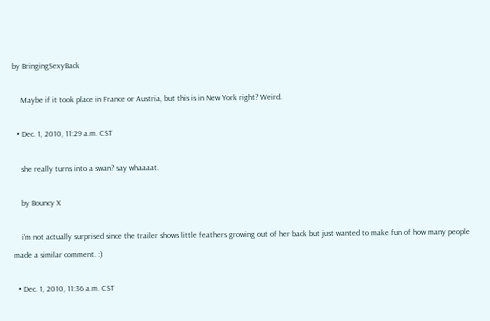by BringingSexyBack

    Maybe if it took place in France or Austria, but this is in New York right? Weird.

  • Dec. 1, 2010, 11:29 a.m. CST

    she really turns into a swan? say whaaaat.

    by Bouncy X

    i'm not actually surprised since the trailer shows little feathers growing out of her back but just wanted to make fun of how many people made a similar comment. :)

  • Dec. 1, 2010, 11:36 a.m. CST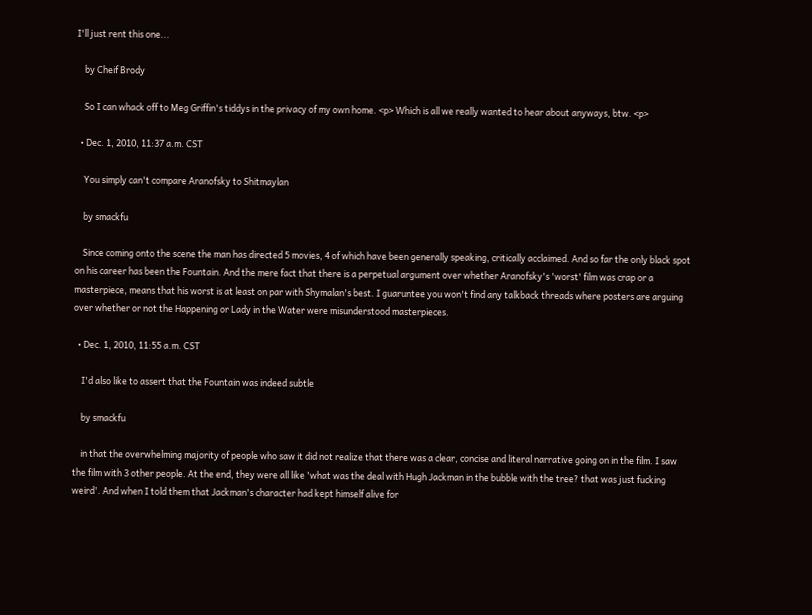I'll just rent this one...

    by Cheif Brody

    So I can whack off to Meg Griffin's tiddys in the privacy of my own home. <p> Which is all we really wanted to hear about anyways, btw. <p>

  • Dec. 1, 2010, 11:37 a.m. CST

    You simply can't compare Aranofsky to Shitmaylan

    by smackfu

    Since coming onto the scene the man has directed 5 movies, 4 of which have been generally speaking, critically acclaimed. And so far the only black spot on his career has been the Fountain. And the mere fact that there is a perpetual argument over whether Aranofsky's 'worst' film was crap or a masterpiece, means that his worst is at least on par with Shymalan's best. I guaruntee you won't find any talkback threads where posters are arguing over whether or not the Happening or Lady in the Water were misunderstood masterpieces.

  • Dec. 1, 2010, 11:55 a.m. CST

    I'd also like to assert that the Fountain was indeed subtle

    by smackfu

    in that the overwhelming majority of people who saw it did not realize that there was a clear, concise and literal narrative going on in the film. I saw the film with 3 other people. At the end, they were all like 'what was the deal with Hugh Jackman in the bubble with the tree? that was just fucking weird'. And when I told them that Jackman's character had kept himself alive for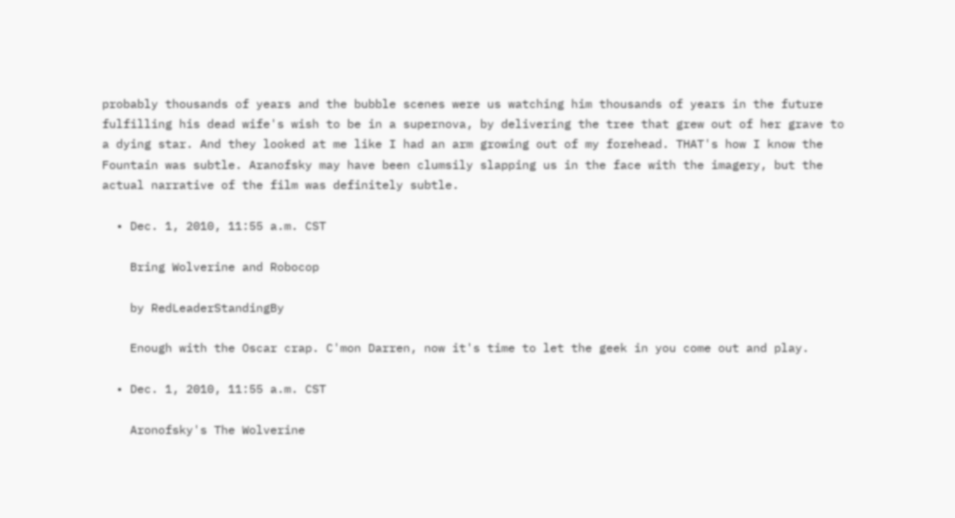probably thousands of years and the bubble scenes were us watching him thousands of years in the future fulfilling his dead wife's wish to be in a supernova, by delivering the tree that grew out of her grave to a dying star. And they looked at me like I had an arm growing out of my forehead. THAT's how I know the Fountain was subtle. Aranofsky may have been clumsily slapping us in the face with the imagery, but the actual narrative of the film was definitely subtle.

  • Dec. 1, 2010, 11:55 a.m. CST

    Bring Wolverine and Robocop

    by RedLeaderStandingBy

    Enough with the Oscar crap. C'mon Darren, now it's time to let the geek in you come out and play.

  • Dec. 1, 2010, 11:55 a.m. CST

    Aronofsky's The Wolverine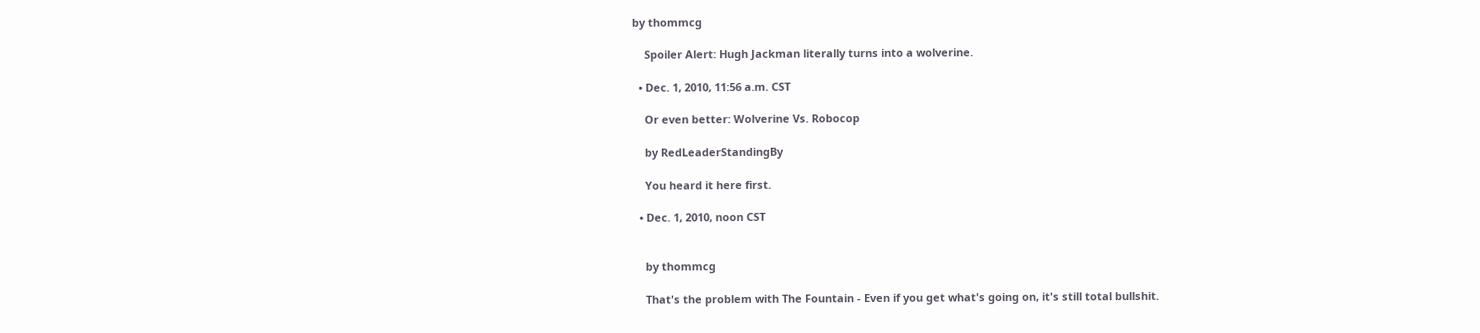by thommcg

    Spoiler Alert: Hugh Jackman literally turns into a wolverine.

  • Dec. 1, 2010, 11:56 a.m. CST

    Or even better: Wolverine Vs. Robocop

    by RedLeaderStandingBy

    You heard it here first.

  • Dec. 1, 2010, noon CST


    by thommcg

    That's the problem with The Fountain - Even if you get what's going on, it's still total bullshit.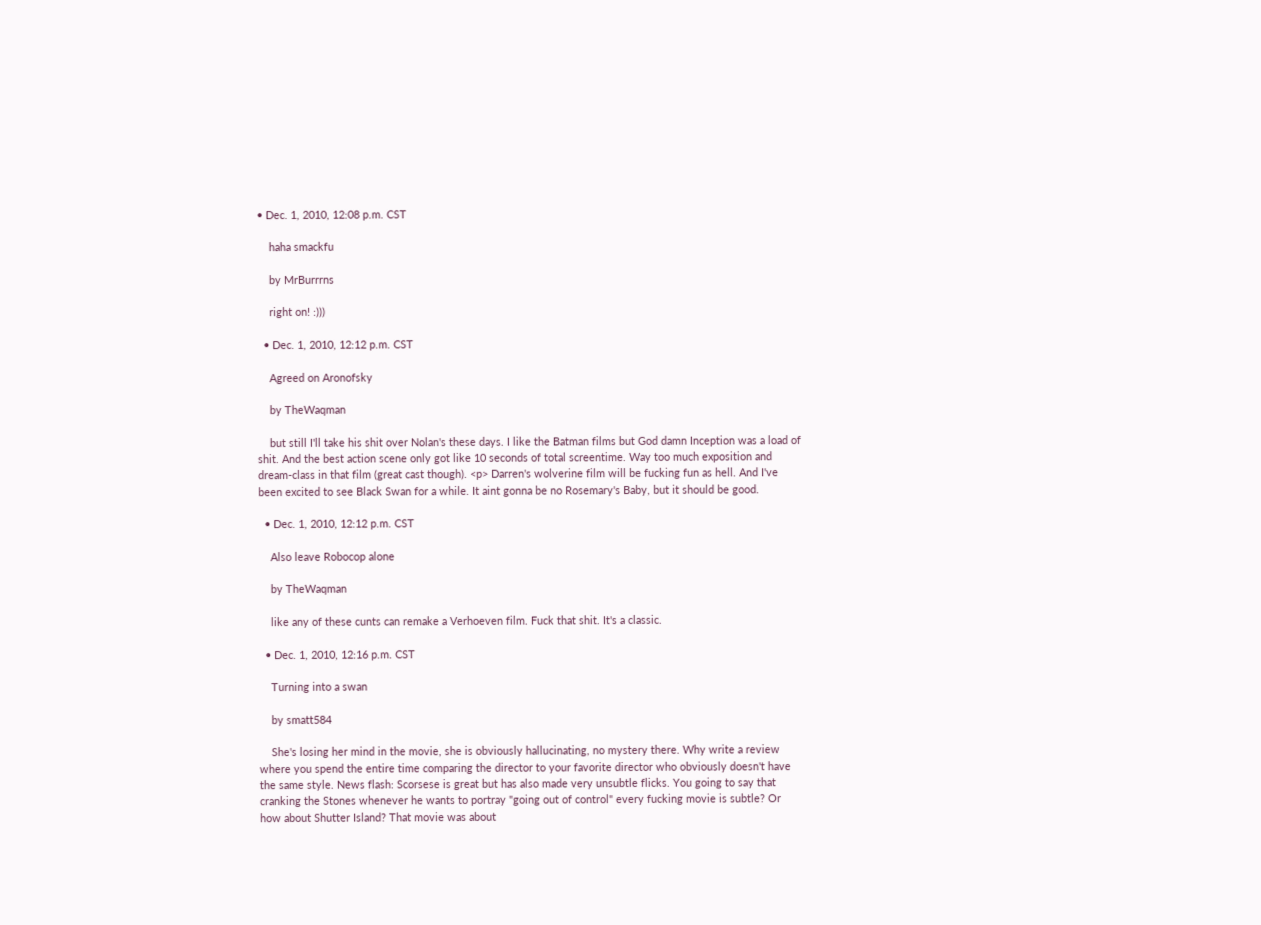• Dec. 1, 2010, 12:08 p.m. CST

    haha smackfu

    by MrBurrrns

    right on! :)))

  • Dec. 1, 2010, 12:12 p.m. CST

    Agreed on Aronofsky

    by TheWaqman

    but still I'll take his shit over Nolan's these days. I like the Batman films but God damn Inception was a load of shit. And the best action scene only got like 10 seconds of total screentime. Way too much exposition and dream-class in that film (great cast though). <p> Darren's wolverine film will be fucking fun as hell. And I've been excited to see Black Swan for a while. It aint gonna be no Rosemary's Baby, but it should be good.

  • Dec. 1, 2010, 12:12 p.m. CST

    Also leave Robocop alone

    by TheWaqman

    like any of these cunts can remake a Verhoeven film. Fuck that shit. It's a classic.

  • Dec. 1, 2010, 12:16 p.m. CST

    Turning into a swan

    by smatt584

    She's losing her mind in the movie, she is obviously hallucinating, no mystery there. Why write a review where you spend the entire time comparing the director to your favorite director who obviously doesn't have the same style. News flash: Scorsese is great but has also made very unsubtle flicks. You going to say that cranking the Stones whenever he wants to portray "going out of control" every fucking movie is subtle? Or how about Shutter Island? That movie was about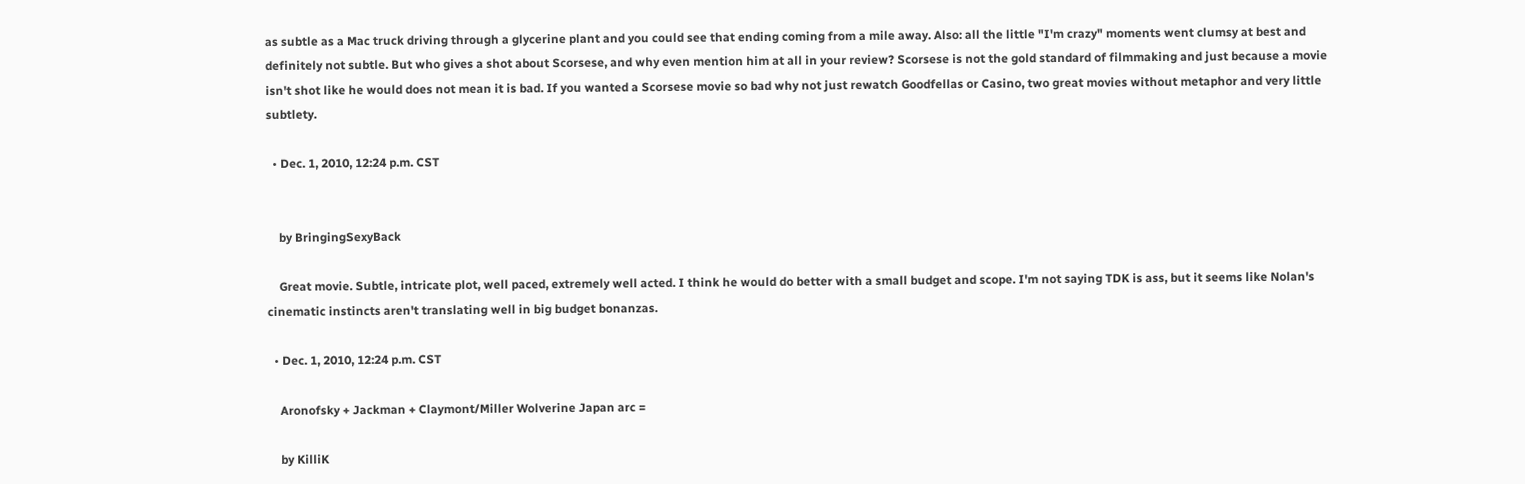as subtle as a Mac truck driving through a glycerine plant and you could see that ending coming from a mile away. Also: all the little "I'm crazy" moments went clumsy at best and definitely not subtle. But who gives a shot about Scorsese, and why even mention him at all in your review? Scorsese is not the gold standard of filmmaking and just because a movie isn't shot like he would does not mean it is bad. If you wanted a Scorsese movie so bad why not just rewatch Goodfellas or Casino, two great movies without metaphor and very little subtlety.

  • Dec. 1, 2010, 12:24 p.m. CST


    by BringingSexyBack

    Great movie. Subtle, intricate plot, well paced, extremely well acted. I think he would do better with a small budget and scope. I'm not saying TDK is ass, but it seems like Nolan's cinematic instincts aren't translating well in big budget bonanzas.

  • Dec. 1, 2010, 12:24 p.m. CST

    Aronofsky + Jackman + Claymont/Miller Wolverine Japan arc =

    by KilliK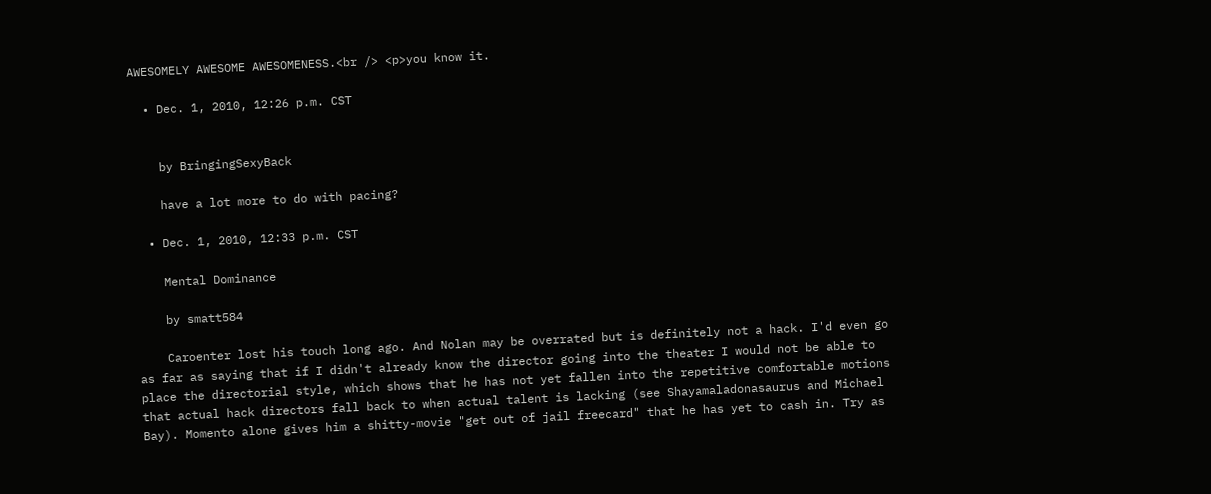AWESOMELY AWESOME AWESOMENESS.<br /> <p>you know it.

  • Dec. 1, 2010, 12:26 p.m. CST


    by BringingSexyBack

    have a lot more to do with pacing?

  • Dec. 1, 2010, 12:33 p.m. CST

    Mental Dominance

    by smatt584

    Caroenter lost his touch long ago. And Nolan may be overrated but is definitely not a hack. I'd even go as far as saying that if I didn't already know the director going into the theater I would not be able to place the directorial style, which shows that he has not yet fallen into the repetitive comfortable motions that actual hack directors fall back to when actual talent is lacking (see Shayamaladonasaurus and Michael Bay). Momento alone gives him a shitty-movie "get out of jail freecard" that he has yet to cash in. Try as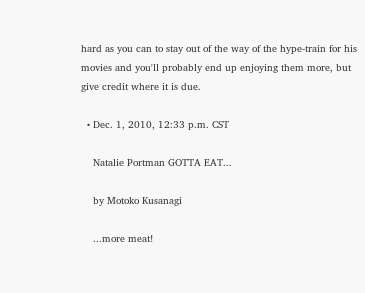hard as you can to stay out of the way of the hype-train for his movies and you'll probably end up enjoying them more, but give credit where it is due.

  • Dec. 1, 2010, 12:33 p.m. CST

    Natalie Portman GOTTA EAT...

    by Motoko Kusanagi

    ...more meat!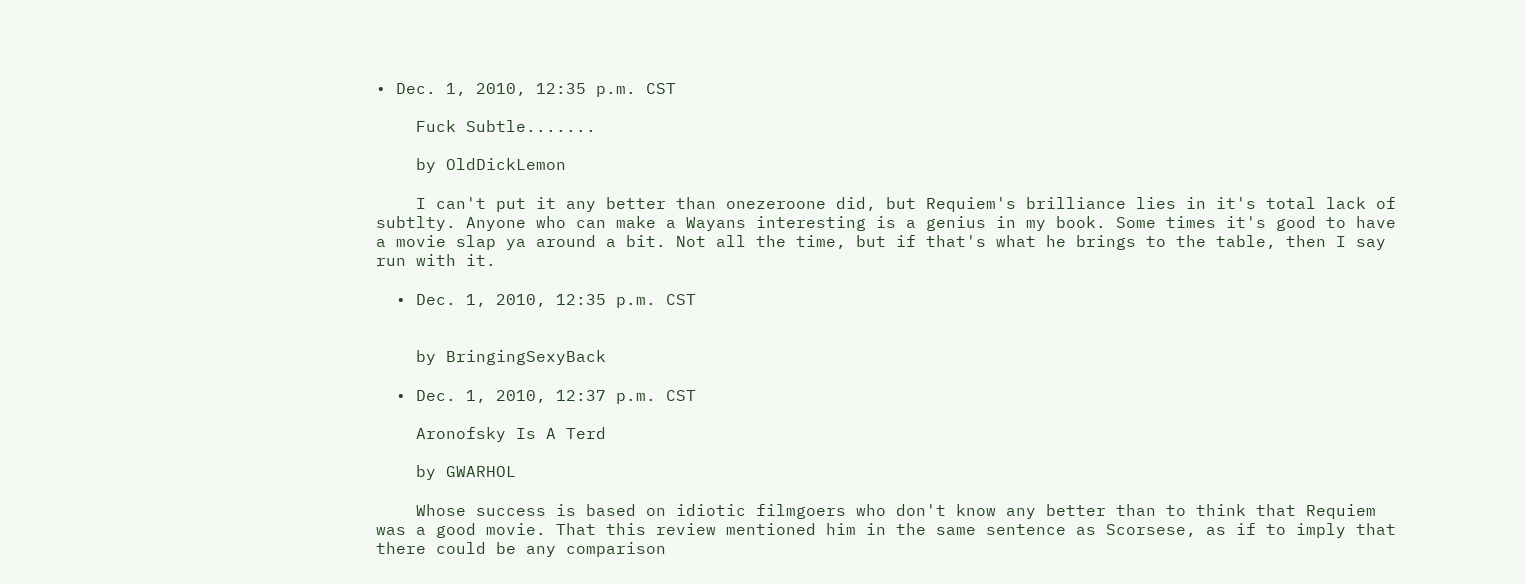• Dec. 1, 2010, 12:35 p.m. CST

    Fuck Subtle.......

    by OldDickLemon

    I can't put it any better than onezeroone did, but Requiem's brilliance lies in it's total lack of subtlty. Anyone who can make a Wayans interesting is a genius in my book. Some times it's good to have a movie slap ya around a bit. Not all the time, but if that's what he brings to the table, then I say run with it.

  • Dec. 1, 2010, 12:35 p.m. CST


    by BringingSexyBack

  • Dec. 1, 2010, 12:37 p.m. CST

    Aronofsky Is A Terd

    by GWARHOL

    Whose success is based on idiotic filmgoers who don't know any better than to think that Requiem was a good movie. That this review mentioned him in the same sentence as Scorsese, as if to imply that there could be any comparison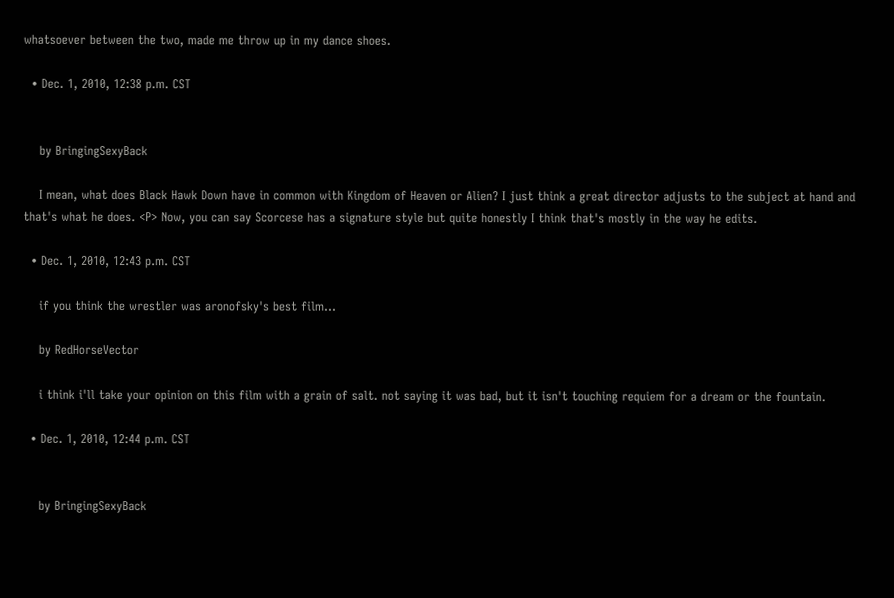whatsoever between the two, made me throw up in my dance shoes.

  • Dec. 1, 2010, 12:38 p.m. CST


    by BringingSexyBack

    I mean, what does Black Hawk Down have in common with Kingdom of Heaven or Alien? I just think a great director adjusts to the subject at hand and that's what he does. <P> Now, you can say Scorcese has a signature style but quite honestly I think that's mostly in the way he edits.

  • Dec. 1, 2010, 12:43 p.m. CST

    if you think the wrestler was aronofsky's best film...

    by RedHorseVector

    i think i'll take your opinion on this film with a grain of salt. not saying it was bad, but it isn't touching requiem for a dream or the fountain.

  • Dec. 1, 2010, 12:44 p.m. CST


    by BringingSexyBack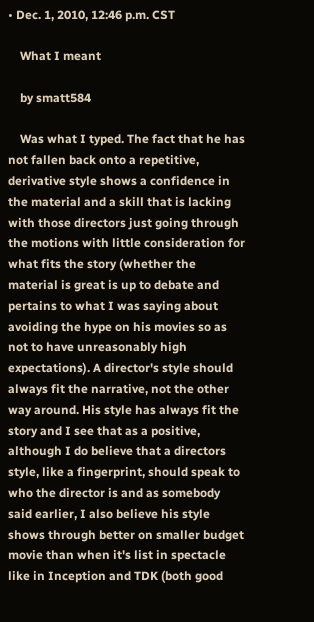• Dec. 1, 2010, 12:46 p.m. CST

    What I meant

    by smatt584

    Was what I typed. The fact that he has not fallen back onto a repetitive, derivative style shows a confidence in the material and a skill that is lacking with those directors just going through the motions with little consideration for what fits the story (whether the material is great is up to debate and pertains to what I was saying about avoiding the hype on his movies so as not to have unreasonably high expectations). A director's style should always fit the narrative, not the other way around. His style has always fit the story and I see that as a positive, although I do believe that a directors style, like a fingerprint, should speak to who the director is and as somebody said earlier, I also believe his style shows through better on smaller budget movie than when it's list in spectacle like in Inception and TDK (both good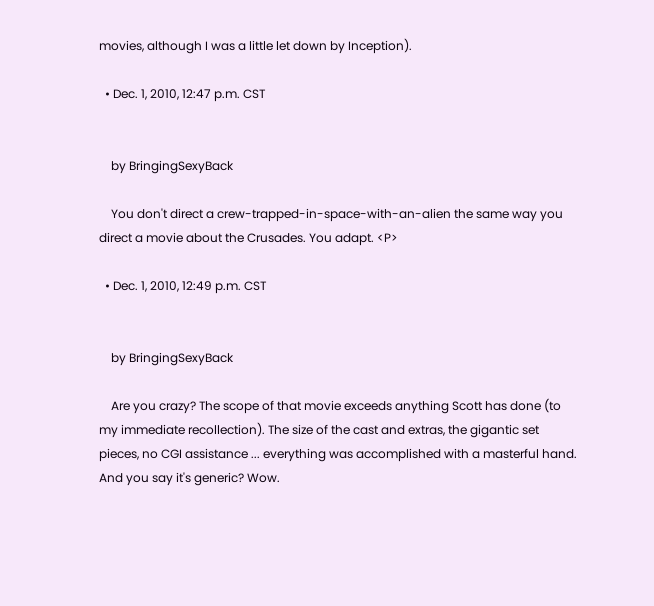movies, although I was a little let down by Inception).

  • Dec. 1, 2010, 12:47 p.m. CST


    by BringingSexyBack

    You don't direct a crew-trapped-in-space-with-an-alien the same way you direct a movie about the Crusades. You adapt. <P>

  • Dec. 1, 2010, 12:49 p.m. CST


    by BringingSexyBack

    Are you crazy? The scope of that movie exceeds anything Scott has done (to my immediate recollection). The size of the cast and extras, the gigantic set pieces, no CGI assistance ... everything was accomplished with a masterful hand. And you say it's generic? Wow.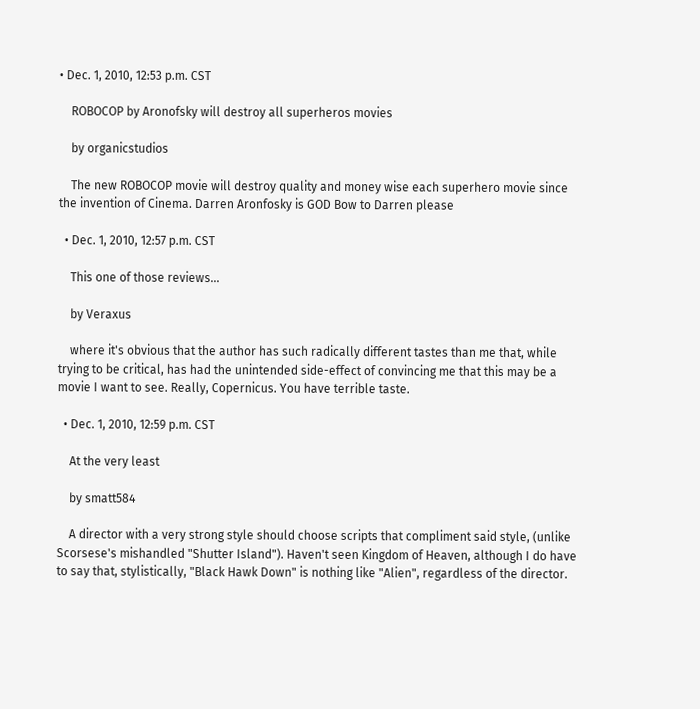• Dec. 1, 2010, 12:53 p.m. CST

    ROBOCOP by Aronofsky will destroy all superheros movies

    by organicstudios

    The new ROBOCOP movie will destroy quality and money wise each superhero movie since the invention of Cinema. Darren Aronfosky is GOD Bow to Darren please

  • Dec. 1, 2010, 12:57 p.m. CST

    This one of those reviews...

    by Veraxus

    where it's obvious that the author has such radically different tastes than me that, while trying to be critical, has had the unintended side-effect of convincing me that this may be a movie I want to see. Really, Copernicus. You have terrible taste.

  • Dec. 1, 2010, 12:59 p.m. CST

    At the very least

    by smatt584

    A director with a very strong style should choose scripts that compliment said style, (unlike Scorsese's mishandled "Shutter Island"). Haven't seen Kingdom of Heaven, although I do have to say that, stylistically, "Black Hawk Down" is nothing like "Alien", regardless of the director.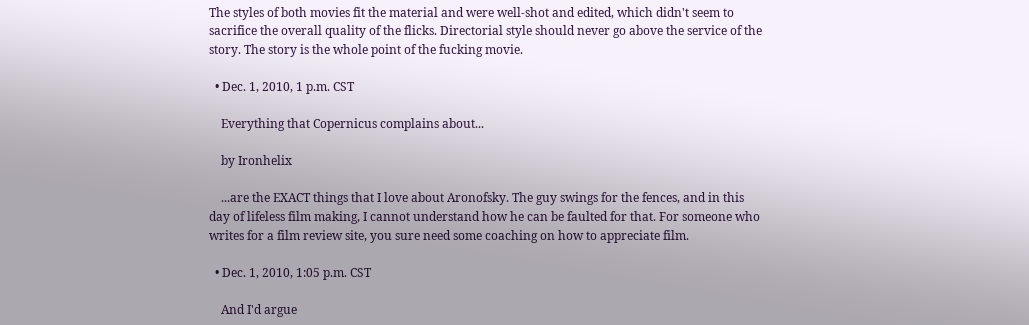The styles of both movies fit the material and were well-shot and edited, which didn't seem to sacrifice the overall quality of the flicks. Directorial style should never go above the service of the story. The story is the whole point of the fucking movie.

  • Dec. 1, 2010, 1 p.m. CST

    Everything that Copernicus complains about...

    by Ironhelix

    ...are the EXACT things that I love about Aronofsky. The guy swings for the fences, and in this day of lifeless film making, I cannot understand how he can be faulted for that. For someone who writes for a film review site, you sure need some coaching on how to appreciate film.

  • Dec. 1, 2010, 1:05 p.m. CST

    And I'd argue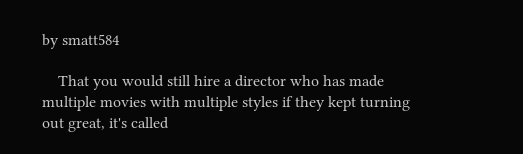by smatt584

    That you would still hire a director who has made multiple movies with multiple styles if they kept turning out great, it's called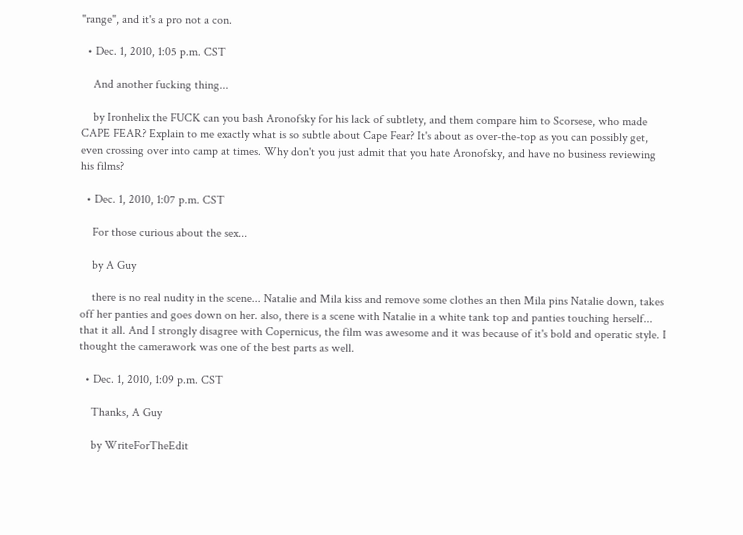"range", and it's a pro not a con.

  • Dec. 1, 2010, 1:05 p.m. CST

    And another fucking thing...

    by Ironhelix the FUCK can you bash Aronofsky for his lack of subtlety, and them compare him to Scorsese, who made CAPE FEAR? Explain to me exactly what is so subtle about Cape Fear? It's about as over-the-top as you can possibly get, even crossing over into camp at times. Why don't you just admit that you hate Aronofsky, and have no business reviewing his films?

  • Dec. 1, 2010, 1:07 p.m. CST

    For those curious about the sex...

    by A Guy

    there is no real nudity in the scene... Natalie and Mila kiss and remove some clothes an then Mila pins Natalie down, takes off her panties and goes down on her. also, there is a scene with Natalie in a white tank top and panties touching herself... that it all. And I strongly disagree with Copernicus, the film was awesome and it was because of it's bold and operatic style. I thought the camerawork was one of the best parts as well.

  • Dec. 1, 2010, 1:09 p.m. CST

    Thanks, A Guy

    by WriteForTheEdit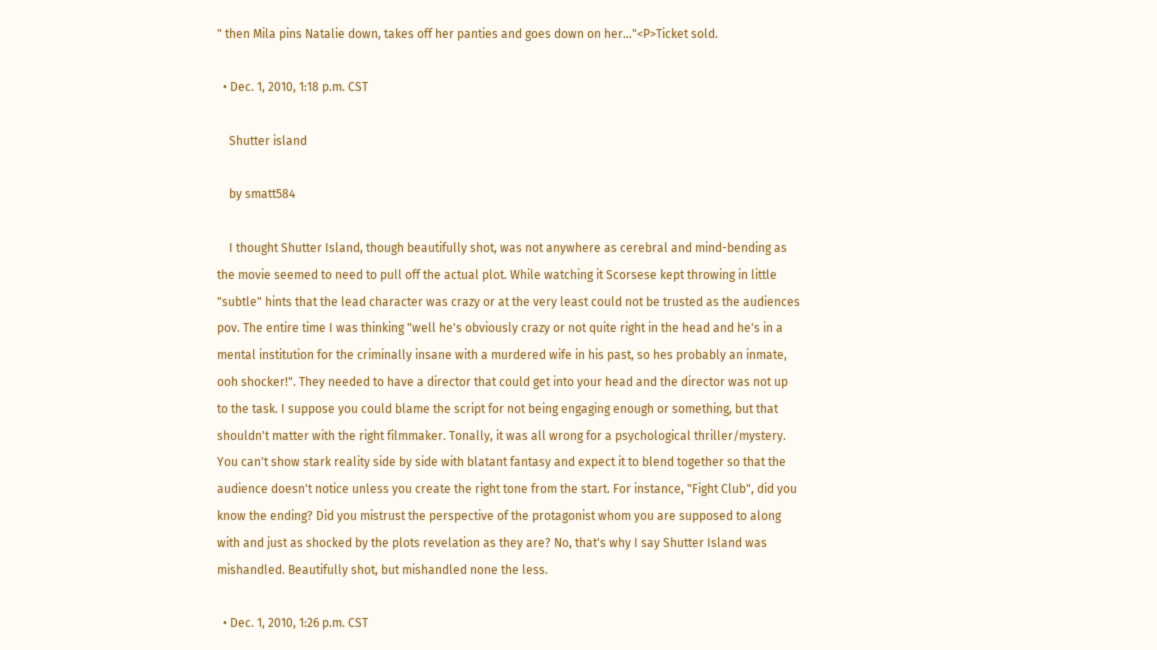" then Mila pins Natalie down, takes off her panties and goes down on her..."<P>Ticket sold.

  • Dec. 1, 2010, 1:18 p.m. CST

    Shutter island

    by smatt584

    I thought Shutter Island, though beautifully shot, was not anywhere as cerebral and mind-bending as the movie seemed to need to pull off the actual plot. While watching it Scorsese kept throwing in little "subtle" hints that the lead character was crazy or at the very least could not be trusted as the audiences pov. The entire time I was thinking "well he's obviously crazy or not quite right in the head and he's in a mental institution for the criminally insane with a murdered wife in his past, so hes probably an inmate, ooh shocker!". They needed to have a director that could get into your head and the director was not up to the task. I suppose you could blame the script for not being engaging enough or something, but that shouldn't matter with the right filmmaker. Tonally, it was all wrong for a psychological thriller/mystery. You can't show stark reality side by side with blatant fantasy and expect it to blend together so that the audience doesn't notice unless you create the right tone from the start. For instance, "Fight Club", did you know the ending? Did you mistrust the perspective of the protagonist whom you are supposed to along with and just as shocked by the plots revelation as they are? No, that's why I say Shutter Island was mishandled. Beautifully shot, but mishandled none the less.

  • Dec. 1, 2010, 1:26 p.m. CST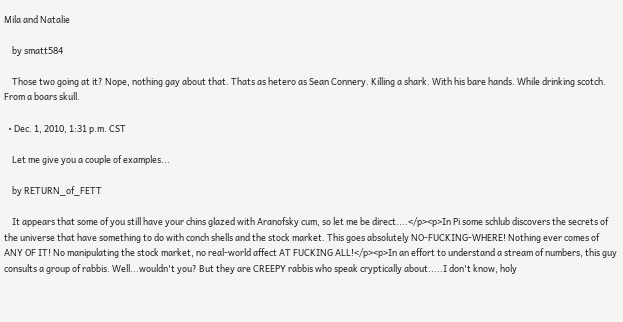Mila and Natalie

    by smatt584

    Those two going at it? Nope, nothing gay about that. Thats as hetero as Sean Connery. Killing a shark. With his bare hands. While drinking scotch. From a boars skull.

  • Dec. 1, 2010, 1:31 p.m. CST

    Let me give you a couple of examples...

    by RETURN_of_FETT

    It appears that some of you still have your chins glazed with Aranofsky cum, so let me be direct....</p><p>In Pi some schlub discovers the secrets of the universe that have something to do with conch shells and the stock market. This goes absolutely NO-FUCKING-WHERE! Nothing ever comes of ANY OF IT! No manipulating the stock market, no real-world affect AT FUCKING ALL!</p><p>In an effort to understand a stream of numbers, this guy consults a group of rabbis. Well...wouldn't you? But they are CREEPY rabbis who speak cryptically about.....I don't know, holy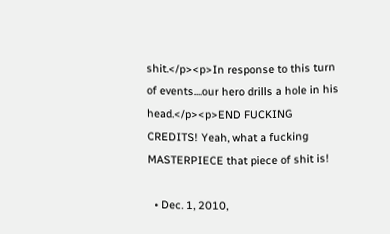shit.</p><p>In response to this turn of events....our hero drills a hole in his head.</p><p>END FUCKING CREDITS! Yeah, what a fucking MASTERPIECE that piece of shit is!

  • Dec. 1, 2010,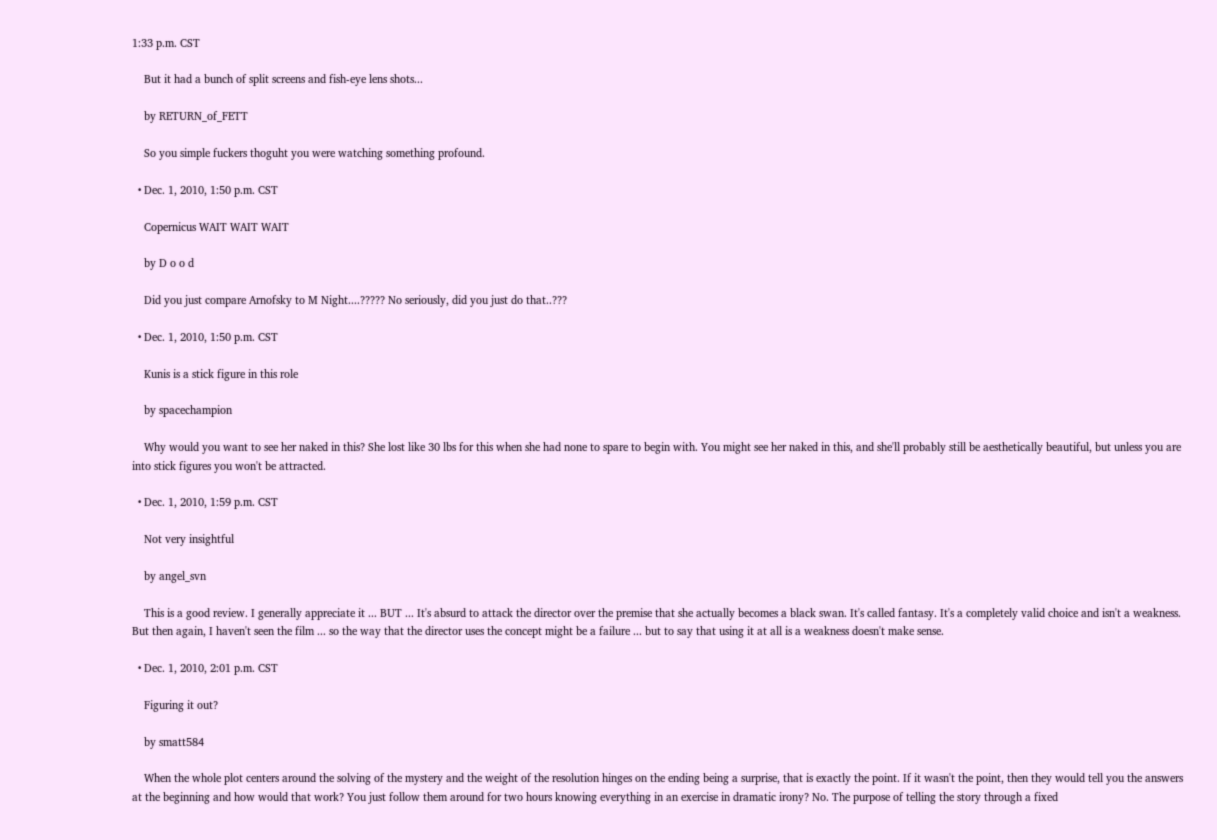1:33 p.m. CST

    But it had a bunch of split screens and fish-eye lens shots...

    by RETURN_of_FETT

    So you simple fuckers thoguht you were watching something profound.

  • Dec. 1, 2010, 1:50 p.m. CST

    Copernicus WAIT WAIT WAIT

    by D o o d

    Did you just compare Arnofsky to M Night....????? No seriously, did you just do that..???

  • Dec. 1, 2010, 1:50 p.m. CST

    Kunis is a stick figure in this role

    by spacechampion

    Why would you want to see her naked in this? She lost like 30 lbs for this when she had none to spare to begin with. You might see her naked in this, and she'll probably still be aesthetically beautiful, but unless you are into stick figures you won't be attracted.

  • Dec. 1, 2010, 1:59 p.m. CST

    Not very insightful

    by angel_svn

    This is a good review. I generally appreciate it ... BUT ... It's absurd to attack the director over the premise that she actually becomes a black swan. It's called fantasy. It's a completely valid choice and isn't a weakness. But then again, I haven't seen the film ... so the way that the director uses the concept might be a failure ... but to say that using it at all is a weakness doesn't make sense.

  • Dec. 1, 2010, 2:01 p.m. CST

    Figuring it out?

    by smatt584

    When the whole plot centers around the solving of the mystery and the weight of the resolution hinges on the ending being a surprise, that is exactly the point. If it wasn't the point, then they would tell you the answers at the beginning and how would that work? You just follow them around for two hours knowing everything in an exercise in dramatic irony? No. The purpose of telling the story through a fixed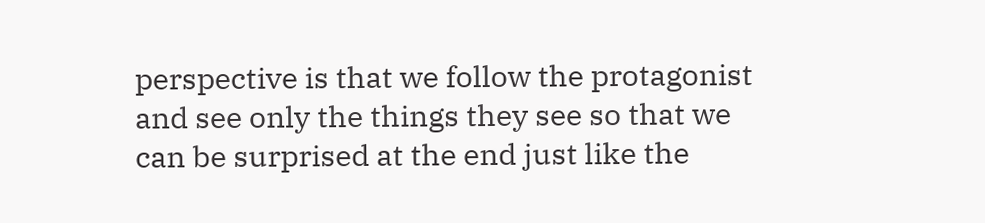perspective is that we follow the protagonist and see only the things they see so that we can be surprised at the end just like the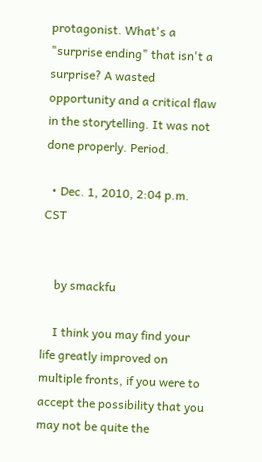protagonist. What's a "surprise ending" that isn't a surprise? A wasted opportunity and a critical flaw in the storytelling. It was not done properly. Period.

  • Dec. 1, 2010, 2:04 p.m. CST


    by smackfu

    I think you may find your life greatly improved on multiple fronts, if you were to accept the possibility that you may not be quite the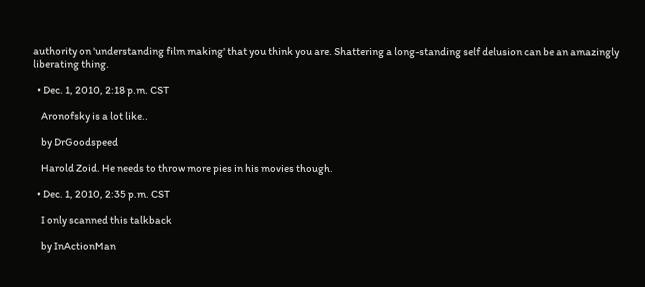authority on 'understanding film making' that you think you are. Shattering a long-standing self delusion can be an amazingly liberating thing.

  • Dec. 1, 2010, 2:18 p.m. CST

    Aronofsky is a lot like..

    by DrGoodspeed

    Harold Zoid. He needs to throw more pies in his movies though.

  • Dec. 1, 2010, 2:35 p.m. CST

    I only scanned this talkback

    by InActionMan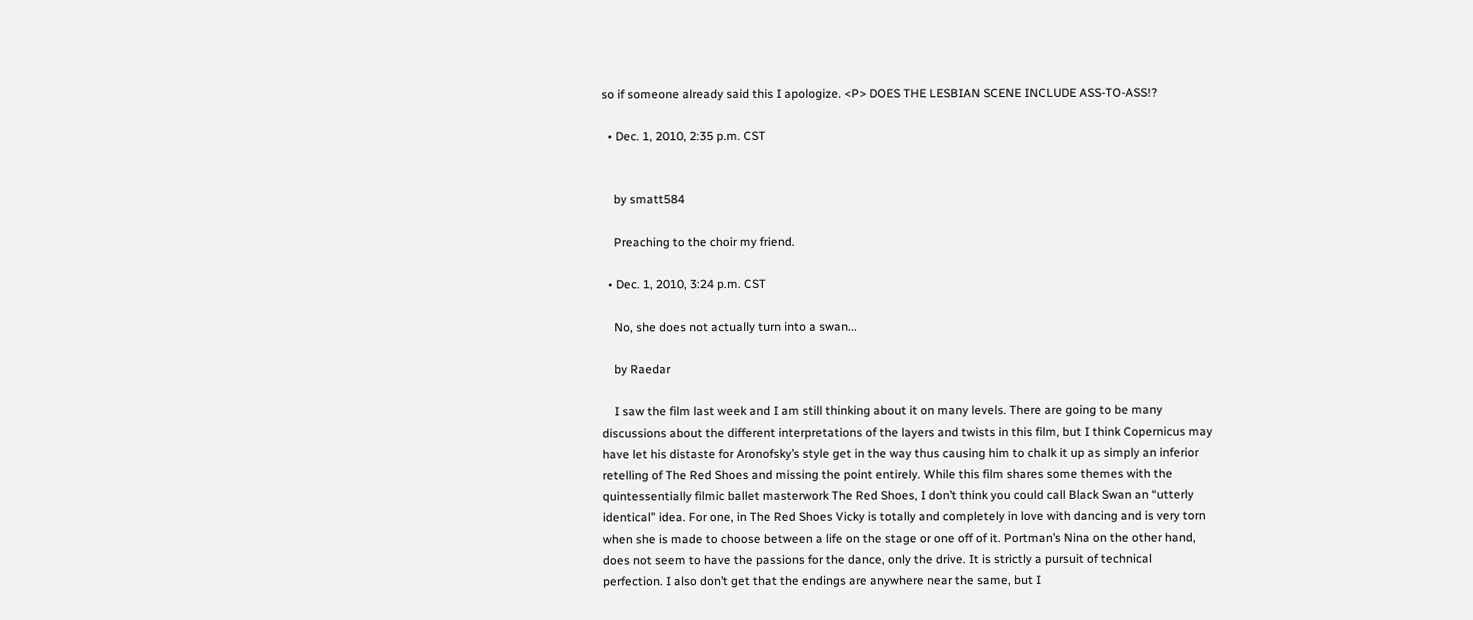so if someone already said this I apologize. <P> DOES THE LESBIAN SCENE INCLUDE ASS-TO-ASS!?

  • Dec. 1, 2010, 2:35 p.m. CST


    by smatt584

    Preaching to the choir my friend.

  • Dec. 1, 2010, 3:24 p.m. CST

    No, she does not actually turn into a swan...

    by Raedar

    I saw the film last week and I am still thinking about it on many levels. There are going to be many discussions about the different interpretations of the layers and twists in this film, but I think Copernicus may have let his distaste for Aronofsky’s style get in the way thus causing him to chalk it up as simply an inferior retelling of The Red Shoes and missing the point entirely. While this film shares some themes with the quintessentially filmic ballet masterwork The Red Shoes, I don’t think you could call Black Swan an “utterly identical” idea. For one, in The Red Shoes Vicky is totally and completely in love with dancing and is very torn when she is made to choose between a life on the stage or one off of it. Portman’s Nina on the other hand, does not seem to have the passions for the dance, only the drive. It is strictly a pursuit of technical perfection. I also don’t get that the endings are anywhere near the same, but I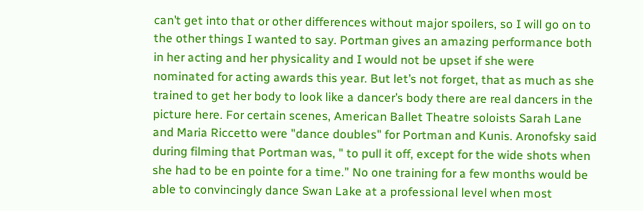can’t get into that or other differences without major spoilers, so I will go on to the other things I wanted to say. Portman gives an amazing performance both in her acting and her physicality and I would not be upset if she were nominated for acting awards this year. But let’s not forget, that as much as she trained to get her body to look like a dancer’s body there are real dancers in the picture here. For certain scenes, American Ballet Theatre soloists Sarah Lane and Maria Riccetto were "dance doubles" for Portman and Kunis. Aronofsky said during filming that Portman was, " to pull it off, except for the wide shots when she had to be en pointe for a time.” No one training for a few months would be able to convincingly dance Swan Lake at a professional level when most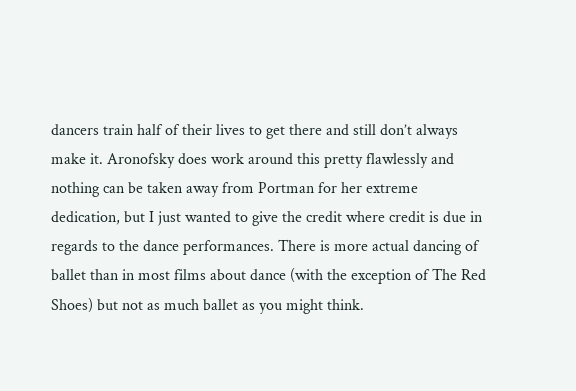dancers train half of their lives to get there and still don’t always make it. Aronofsky does work around this pretty flawlessly and nothing can be taken away from Portman for her extreme dedication, but I just wanted to give the credit where credit is due in regards to the dance performances. There is more actual dancing of ballet than in most films about dance (with the exception of The Red Shoes) but not as much ballet as you might think.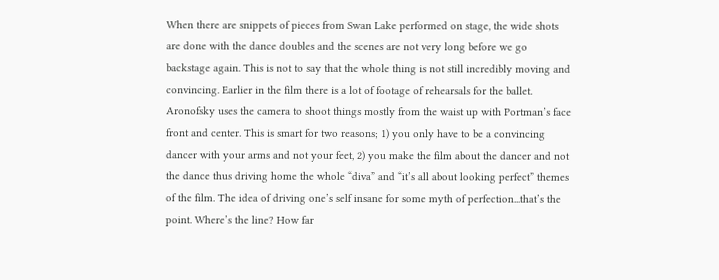When there are snippets of pieces from Swan Lake performed on stage, the wide shots are done with the dance doubles and the scenes are not very long before we go backstage again. This is not to say that the whole thing is not still incredibly moving and convincing. Earlier in the film there is a lot of footage of rehearsals for the ballet. Aronofsky uses the camera to shoot things mostly from the waist up with Portman’s face front and center. This is smart for two reasons; 1) you only have to be a convincing dancer with your arms and not your feet, 2) you make the film about the dancer and not the dance thus driving home the whole “diva” and “it’s all about looking perfect” themes of the film. The idea of driving one’s self insane for some myth of perfection...that’s the point. Where’s the line? How far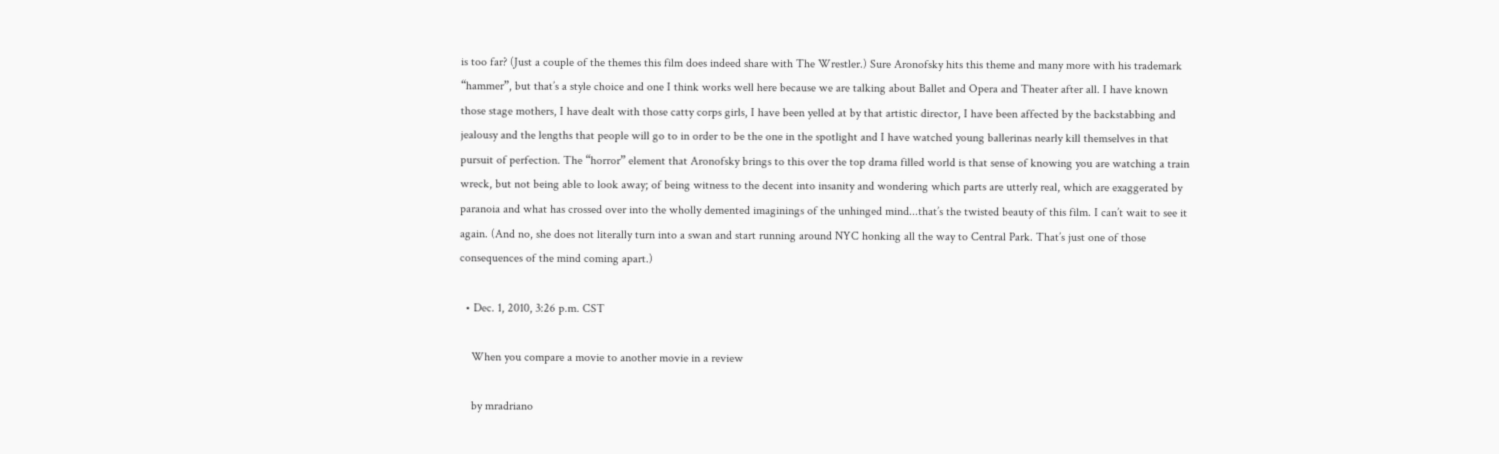is too far? (Just a couple of the themes this film does indeed share with The Wrestler.) Sure Aronofsky hits this theme and many more with his trademark “hammer”, but that’s a style choice and one I think works well here because we are talking about Ballet and Opera and Theater after all. I have known those stage mothers, I have dealt with those catty corps girls, I have been yelled at by that artistic director, I have been affected by the backstabbing and jealousy and the lengths that people will go to in order to be the one in the spotlight and I have watched young ballerinas nearly kill themselves in that pursuit of perfection. The “horror” element that Aronofsky brings to this over the top drama filled world is that sense of knowing you are watching a train wreck, but not being able to look away; of being witness to the decent into insanity and wondering which parts are utterly real, which are exaggerated by paranoia and what has crossed over into the wholly demented imaginings of the unhinged mind...that’s the twisted beauty of this film. I can’t wait to see it again. (And no, she does not literally turn into a swan and start running around NYC honking all the way to Central Park. That’s just one of those consequences of the mind coming apart.)

  • Dec. 1, 2010, 3:26 p.m. CST

    When you compare a movie to another movie in a review

    by mradriano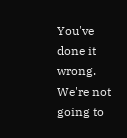You've done it wrong. We're not going to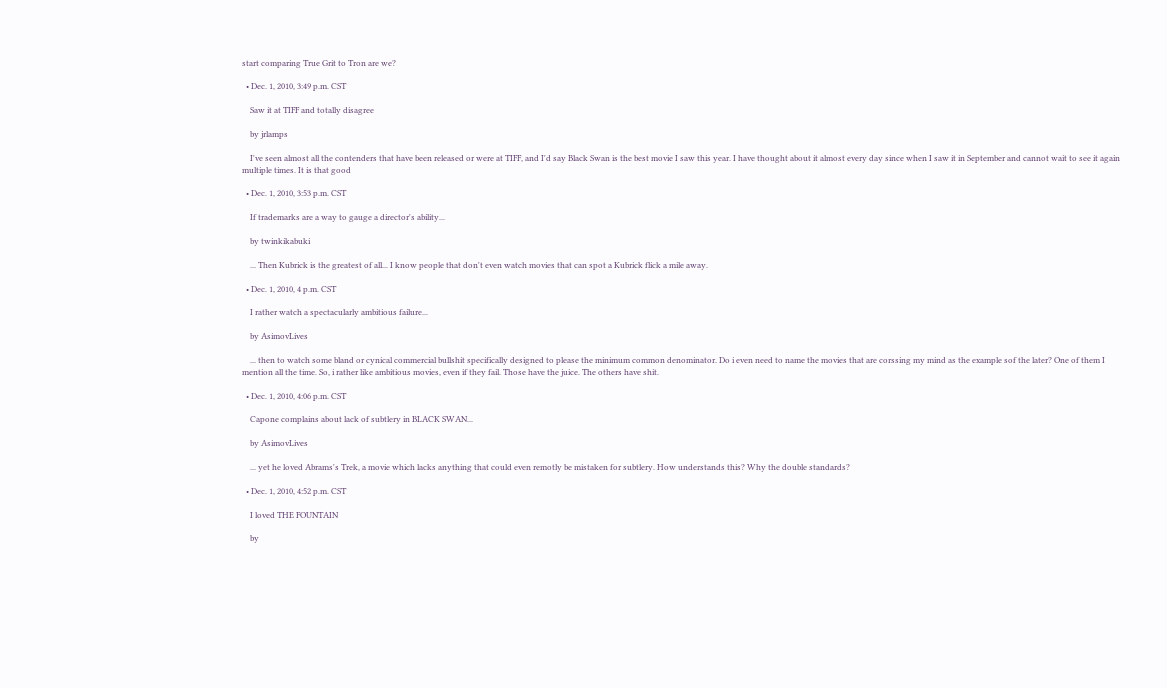start comparing True Grit to Tron are we?

  • Dec. 1, 2010, 3:49 p.m. CST

    Saw it at TIFF and totally disagree

    by jrlamps

    I've seen almost all the contenders that have been released or were at TIFF, and I'd say Black Swan is the best movie I saw this year. I have thought about it almost every day since when I saw it in September and cannot wait to see it again multiple times. It is that good

  • Dec. 1, 2010, 3:53 p.m. CST

    If trademarks are a way to gauge a director's ability...

    by twinkikabuki

    ... Then Kubrick is the greatest of all... I know people that don't even watch movies that can spot a Kubrick flick a mile away.

  • Dec. 1, 2010, 4 p.m. CST

    I rather watch a spectacularly ambitious failure...

    by AsimovLives

    ... then to watch some bland or cynical commercial bullshit specifically designed to please the minimum common denominator. Do i even need to name the movies that are corssing my mind as the example sof the later? One of them I mention all the time. So, i rather like ambitious movies, even if they fail. Those have the juice. The others have shit.

  • Dec. 1, 2010, 4:06 p.m. CST

    Capone complains about lack of subtlery in BLACK SWAN...

    by AsimovLives

    ... yet he loved Abrams's Trek, a movie which lacks anything that could even remotly be mistaken for subtlery. How understands this? Why the double standards?

  • Dec. 1, 2010, 4:52 p.m. CST

    I loved THE FOUNTAIN

    by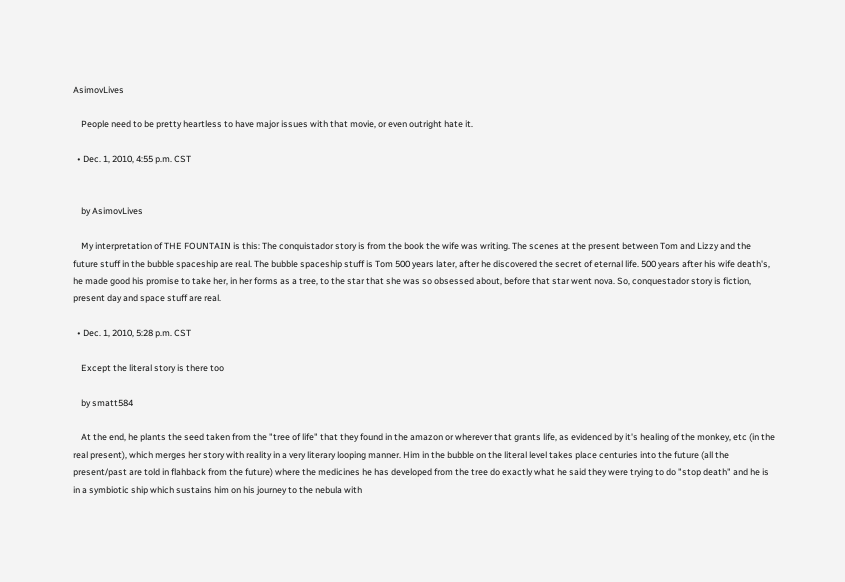AsimovLives

    People need to be pretty heartless to have major issues with that movie, or even outright hate it.

  • Dec. 1, 2010, 4:55 p.m. CST


    by AsimovLives

    My interpretation of THE FOUNTAIN is this: The conquistador story is from the book the wife was writing. The scenes at the present between Tom and Lizzy and the future stuff in the bubble spaceship are real. The bubble spaceship stuff is Tom 500 years later, after he discovered the secret of eternal life. 500 years after his wife death's, he made good his promise to take her, in her forms as a tree, to the star that she was so obsessed about, before that star went nova. So, conquestador story is fiction, present day and space stuff are real.

  • Dec. 1, 2010, 5:28 p.m. CST

    Except the literal story is there too

    by smatt584

    At the end, he plants the seed taken from the "tree of life" that they found in the amazon or wherever that grants life, as evidenced by it's healing of the monkey, etc (in the real present), which merges her story with reality in a very literary looping manner. Him in the bubble on the literal level takes place centuries into the future (all the present/past are told in flahback from the future) where the medicines he has developed from the tree do exactly what he said they were trying to do "stop death" and he is in a symbiotic ship which sustains him on his journey to the nebula with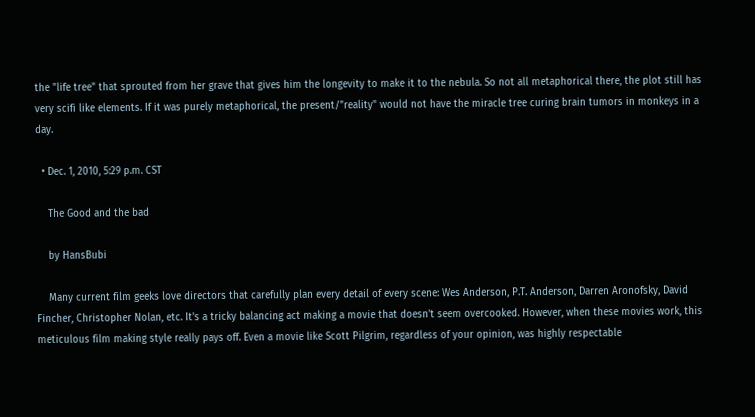the "life tree" that sprouted from her grave that gives him the longevity to make it to the nebula. So not all metaphorical there, the plot still has very scifi like elements. If it was purely metaphorical, the present/"reality" would not have the miracle tree curing brain tumors in monkeys in a day.

  • Dec. 1, 2010, 5:29 p.m. CST

    The Good and the bad

    by HansBubi

    Many current film geeks love directors that carefully plan every detail of every scene: Wes Anderson, P.T. Anderson, Darren Aronofsky, David Fincher, Christopher Nolan, etc. It's a tricky balancing act making a movie that doesn't seem overcooked. However, when these movies work, this meticulous film making style really pays off. Even a movie like Scott Pilgrim, regardless of your opinion, was highly respectable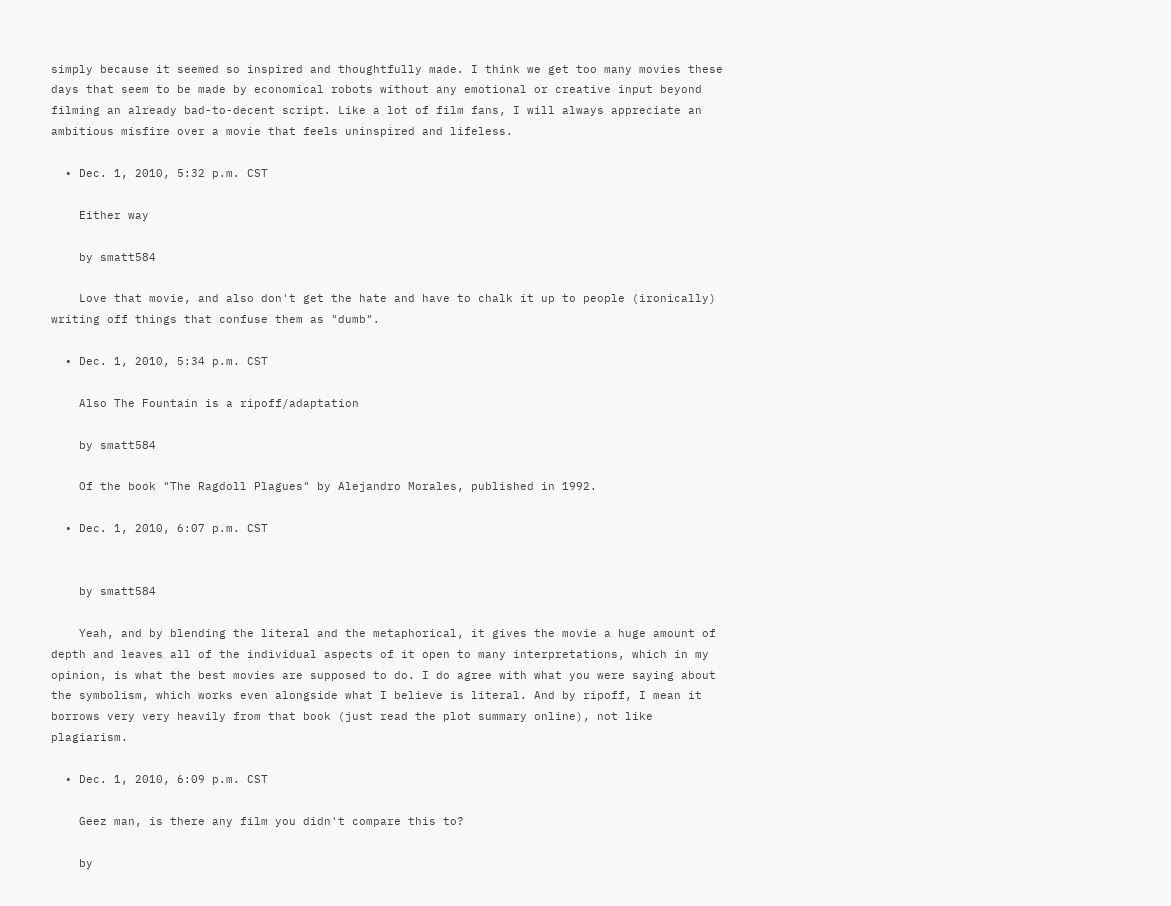simply because it seemed so inspired and thoughtfully made. I think we get too many movies these days that seem to be made by economical robots without any emotional or creative input beyond filming an already bad-to-decent script. Like a lot of film fans, I will always appreciate an ambitious misfire over a movie that feels uninspired and lifeless.

  • Dec. 1, 2010, 5:32 p.m. CST

    Either way

    by smatt584

    Love that movie, and also don't get the hate and have to chalk it up to people (ironically) writing off things that confuse them as "dumb".

  • Dec. 1, 2010, 5:34 p.m. CST

    Also The Fountain is a ripoff/adaptation

    by smatt584

    Of the book "The Ragdoll Plagues" by Alejandro Morales, published in 1992.

  • Dec. 1, 2010, 6:07 p.m. CST


    by smatt584

    Yeah, and by blending the literal and the metaphorical, it gives the movie a huge amount of depth and leaves all of the individual aspects of it open to many interpretations, which in my opinion, is what the best movies are supposed to do. I do agree with what you were saying about the symbolism, which works even alongside what I believe is literal. And by ripoff, I mean it borrows very very heavily from that book (just read the plot summary online), not like plagiarism.

  • Dec. 1, 2010, 6:09 p.m. CST

    Geez man, is there any film you didn't compare this to?

    by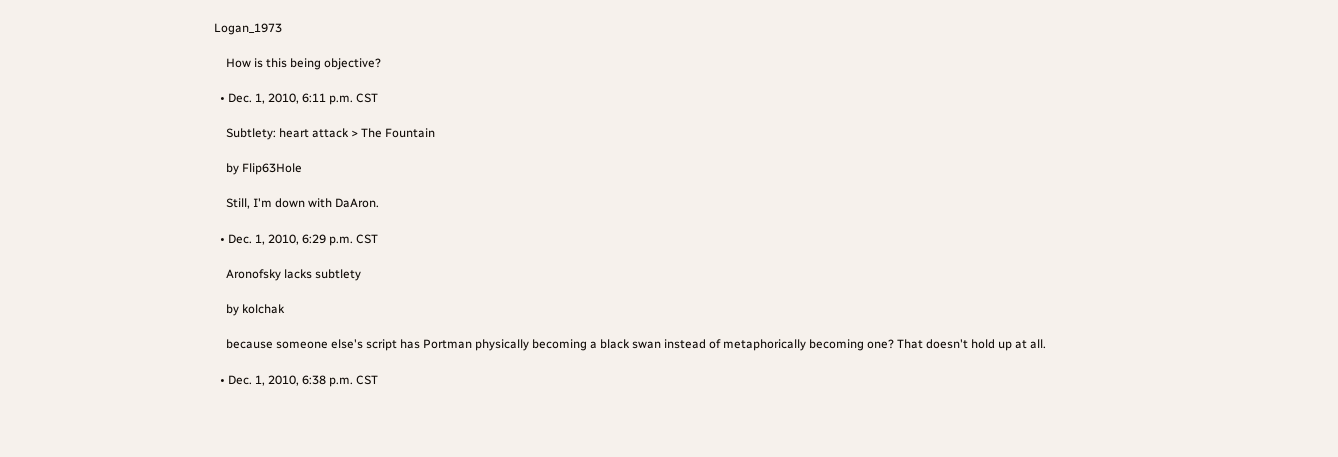Logan_1973

    How is this being objective?

  • Dec. 1, 2010, 6:11 p.m. CST

    Subtlety: heart attack > The Fountain

    by Flip63Hole

    Still, I'm down with DaAron.

  • Dec. 1, 2010, 6:29 p.m. CST

    Aronofsky lacks subtlety

    by kolchak

    because someone else's script has Portman physically becoming a black swan instead of metaphorically becoming one? That doesn't hold up at all.

  • Dec. 1, 2010, 6:38 p.m. CST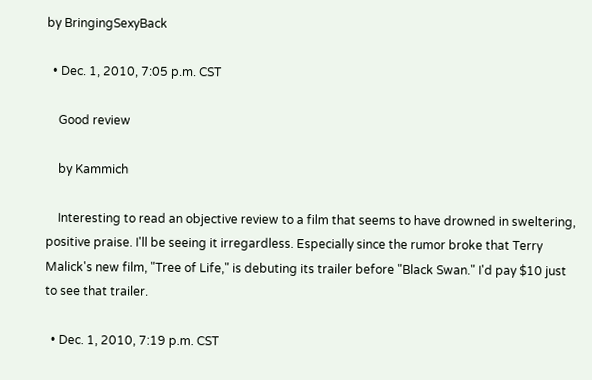by BringingSexyBack

  • Dec. 1, 2010, 7:05 p.m. CST

    Good review

    by Kammich

    Interesting to read an objective review to a film that seems to have drowned in sweltering, positive praise. I'll be seeing it irregardless. Especially since the rumor broke that Terry Malick's new film, "Tree of Life," is debuting its trailer before "Black Swan." I'd pay $10 just to see that trailer.

  • Dec. 1, 2010, 7:19 p.m. CST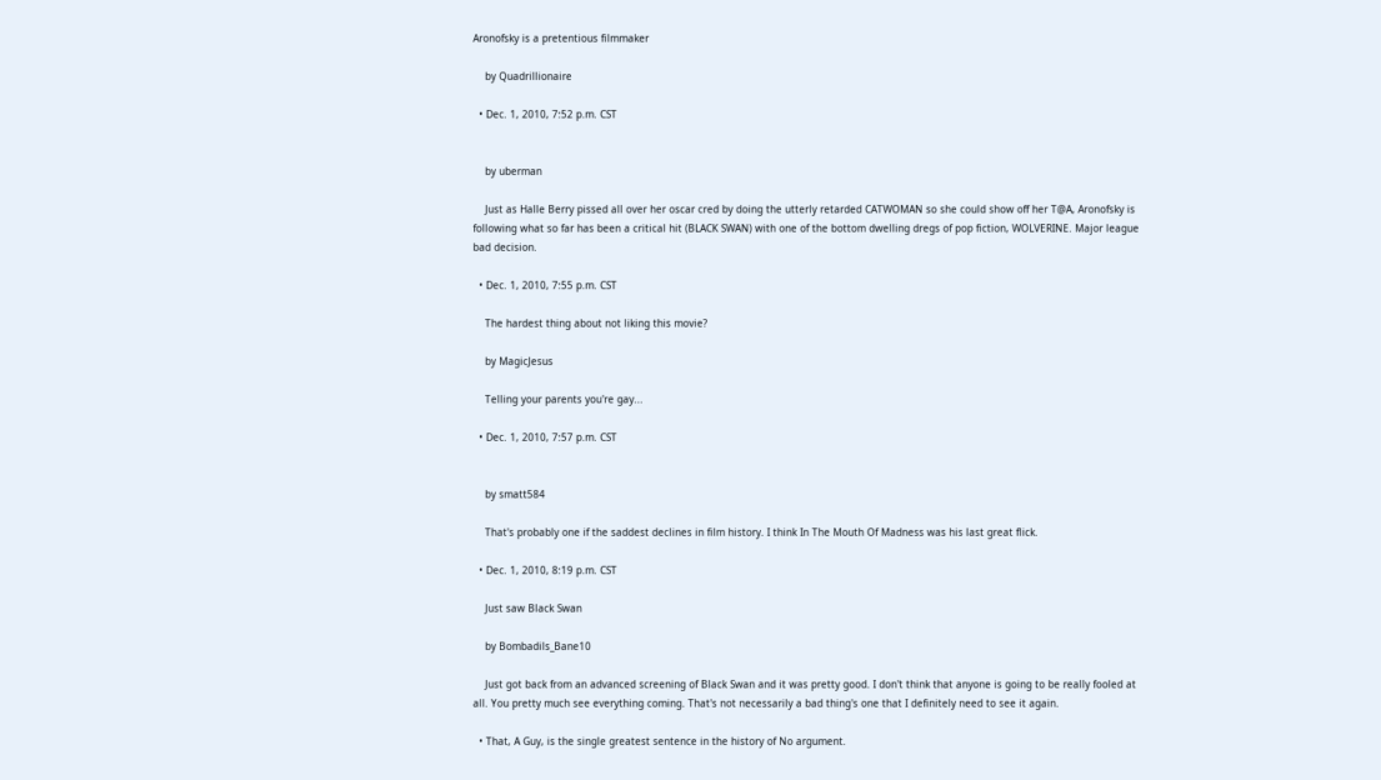Aronofsky is a pretentious filmmaker

    by Quadrillionaire

  • Dec. 1, 2010, 7:52 p.m. CST


    by uberman

    Just as Halle Berry pissed all over her oscar cred by doing the utterly retarded CATWOMAN so she could show off her T@A, Aronofsky is following what so far has been a critical hit (BLACK SWAN) with one of the bottom dwelling dregs of pop fiction, WOLVERINE. Major league bad decision.

  • Dec. 1, 2010, 7:55 p.m. CST

    The hardest thing about not liking this movie?

    by MagicJesus

    Telling your parents you're gay...

  • Dec. 1, 2010, 7:57 p.m. CST


    by smatt584

    That's probably one if the saddest declines in film history. I think In The Mouth Of Madness was his last great flick.

  • Dec. 1, 2010, 8:19 p.m. CST

    Just saw Black Swan

    by Bombadils_Bane10

    Just got back from an advanced screening of Black Swan and it was pretty good. I don't think that anyone is going to be really fooled at all. You pretty much see everything coming. That's not necessarily a bad thing's one that I definitely need to see it again.

  • That, A Guy, is the single greatest sentence in the history of No argument.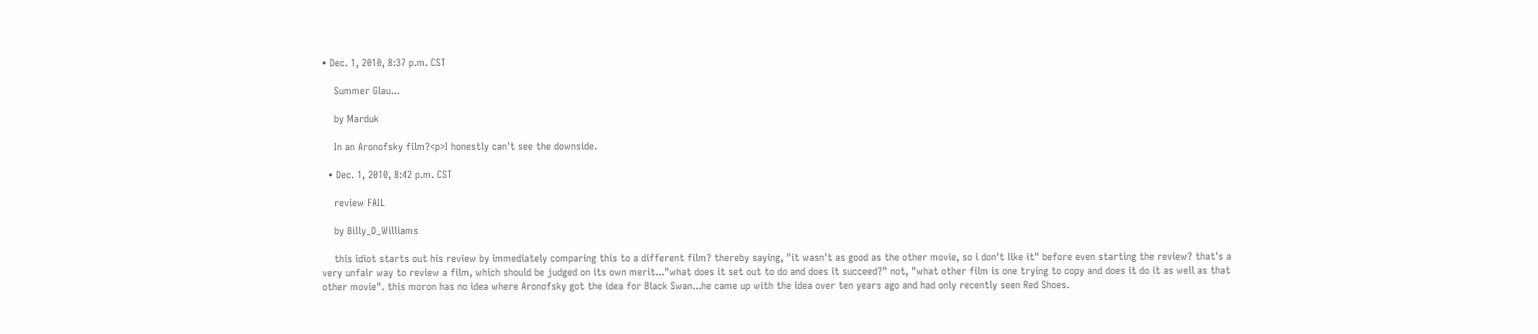• Dec. 1, 2010, 8:37 p.m. CST

    Summer Glau...

    by Marduk

    In an Aronofsky film?<p>I honestly can't see the downside.

  • Dec. 1, 2010, 8:42 p.m. CST

    review FAIL

    by Billy_D_Williams

    this idiot starts out his review by immediately comparing this to a different film? thereby saying, "it wasn't as good as the other movie, so i don't like it" before even starting the review? that's a very unfair way to review a film, which should be judged on its own merit..."what does it set out to do and does it succeed?" not, "what other film is one trying to copy and does it do it as well as that other movie". this moron has no idea where Aronofsky got the idea for Black Swan...he came up with the idea over ten years ago and had only recently seen Red Shoes.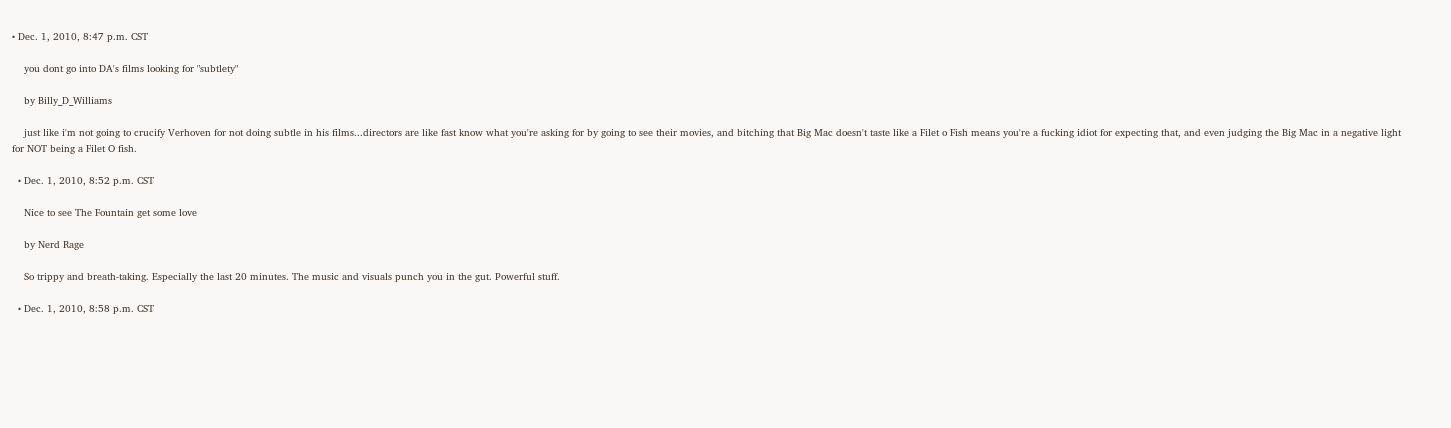• Dec. 1, 2010, 8:47 p.m. CST

    you dont go into DA's films looking for "subtlety"

    by Billy_D_Williams

    just like i'm not going to crucify Verhoven for not doing subtle in his films...directors are like fast know what you're asking for by going to see their movies, and bitching that Big Mac doesn't taste like a Filet o Fish means you're a fucking idiot for expecting that, and even judging the Big Mac in a negative light for NOT being a Filet O fish.

  • Dec. 1, 2010, 8:52 p.m. CST

    Nice to see The Fountain get some love

    by Nerd Rage

    So trippy and breath-taking. Especially the last 20 minutes. The music and visuals punch you in the gut. Powerful stuff.

  • Dec. 1, 2010, 8:58 p.m. CST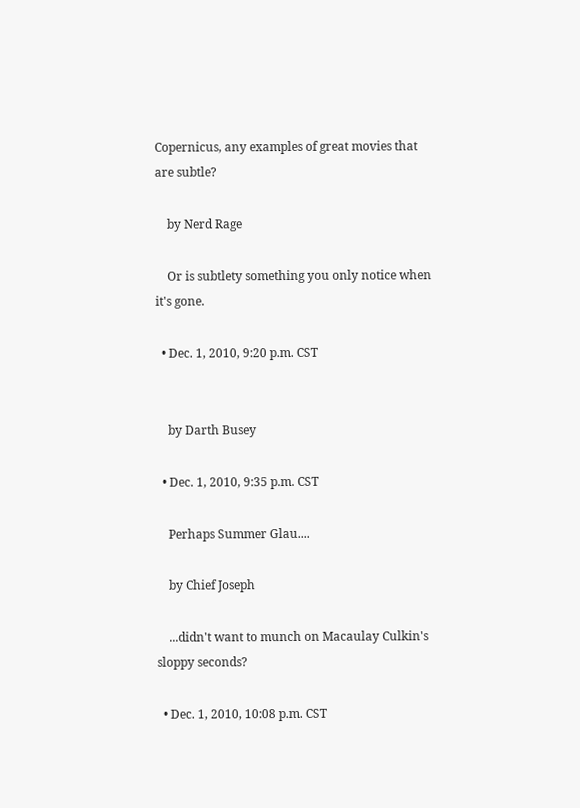Copernicus, any examples of great movies that are subtle?

    by Nerd Rage

    Or is subtlety something you only notice when it's gone.

  • Dec. 1, 2010, 9:20 p.m. CST


    by Darth Busey

  • Dec. 1, 2010, 9:35 p.m. CST

    Perhaps Summer Glau....

    by Chief Joseph

    ...didn't want to munch on Macaulay Culkin's sloppy seconds?

  • Dec. 1, 2010, 10:08 p.m. CST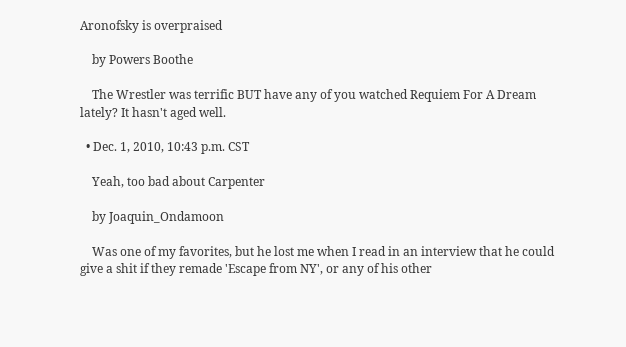Aronofsky is overpraised

    by Powers Boothe

    The Wrestler was terrific BUT have any of you watched Requiem For A Dream lately? It hasn't aged well.

  • Dec. 1, 2010, 10:43 p.m. CST

    Yeah, too bad about Carpenter

    by Joaquin_Ondamoon

    Was one of my favorites, but he lost me when I read in an interview that he could give a shit if they remade 'Escape from NY', or any of his other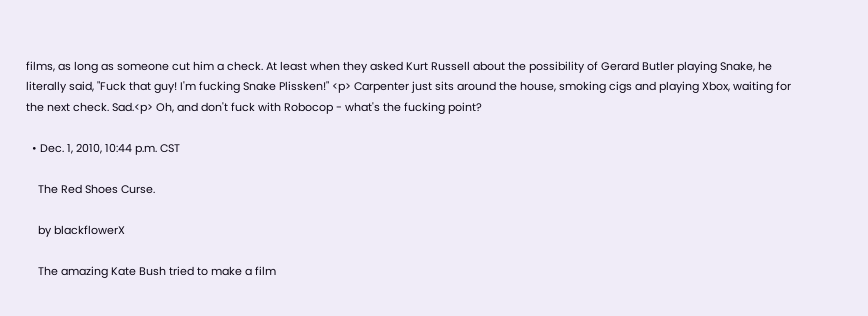films, as long as someone cut him a check. At least when they asked Kurt Russell about the possibility of Gerard Butler playing Snake, he literally said, "Fuck that guy! I'm fucking Snake Plissken!" <p> Carpenter just sits around the house, smoking cigs and playing Xbox, waiting for the next check. Sad.<p> Oh, and don't fuck with Robocop - what's the fucking point?

  • Dec. 1, 2010, 10:44 p.m. CST

    The Red Shoes Curse.

    by blackflowerX

    The amazing Kate Bush tried to make a film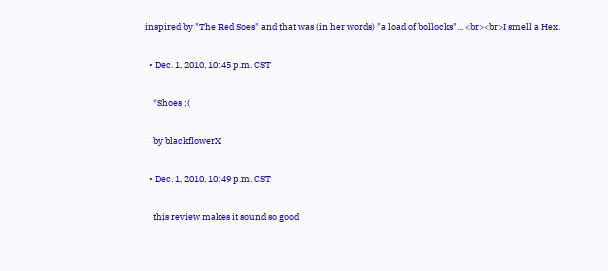inspired by "The Red Soes" and that was (in her words) "a load of bollocks"... <br><br>I smell a Hex.

  • Dec. 1, 2010, 10:45 p.m. CST

    *Shoes ;(

    by blackflowerX

  • Dec. 1, 2010, 10:49 p.m. CST

    this review makes it sound so good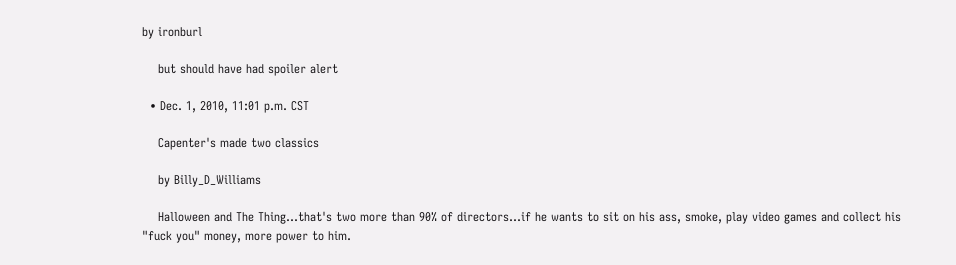by ironburl

    but should have had spoiler alert

  • Dec. 1, 2010, 11:01 p.m. CST

    Capenter's made two classics

    by Billy_D_Williams

    Halloween and The Thing...that's two more than 90% of directors...if he wants to sit on his ass, smoke, play video games and collect his "fuck you" money, more power to him.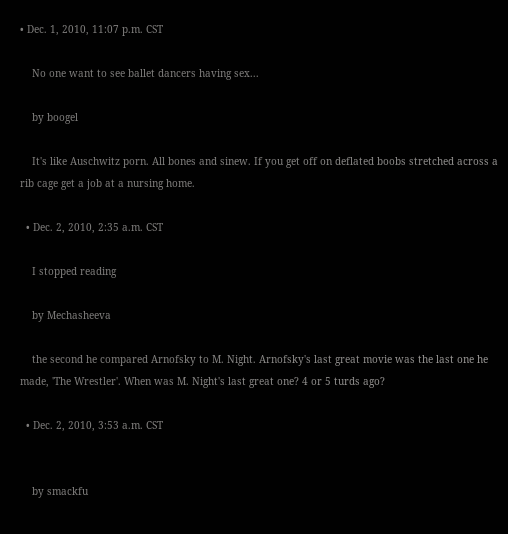• Dec. 1, 2010, 11:07 p.m. CST

    No one want to see ballet dancers having sex...

    by boogel

    It's like Auschwitz porn. All bones and sinew. If you get off on deflated boobs stretched across a rib cage get a job at a nursing home.

  • Dec. 2, 2010, 2:35 a.m. CST

    I stopped reading

    by Mechasheeva

    the second he compared Arnofsky to M. Night. Arnofsky's last great movie was the last one he made, 'The Wrestler'. When was M. Night's last great one? 4 or 5 turds ago?

  • Dec. 2, 2010, 3:53 a.m. CST


    by smackfu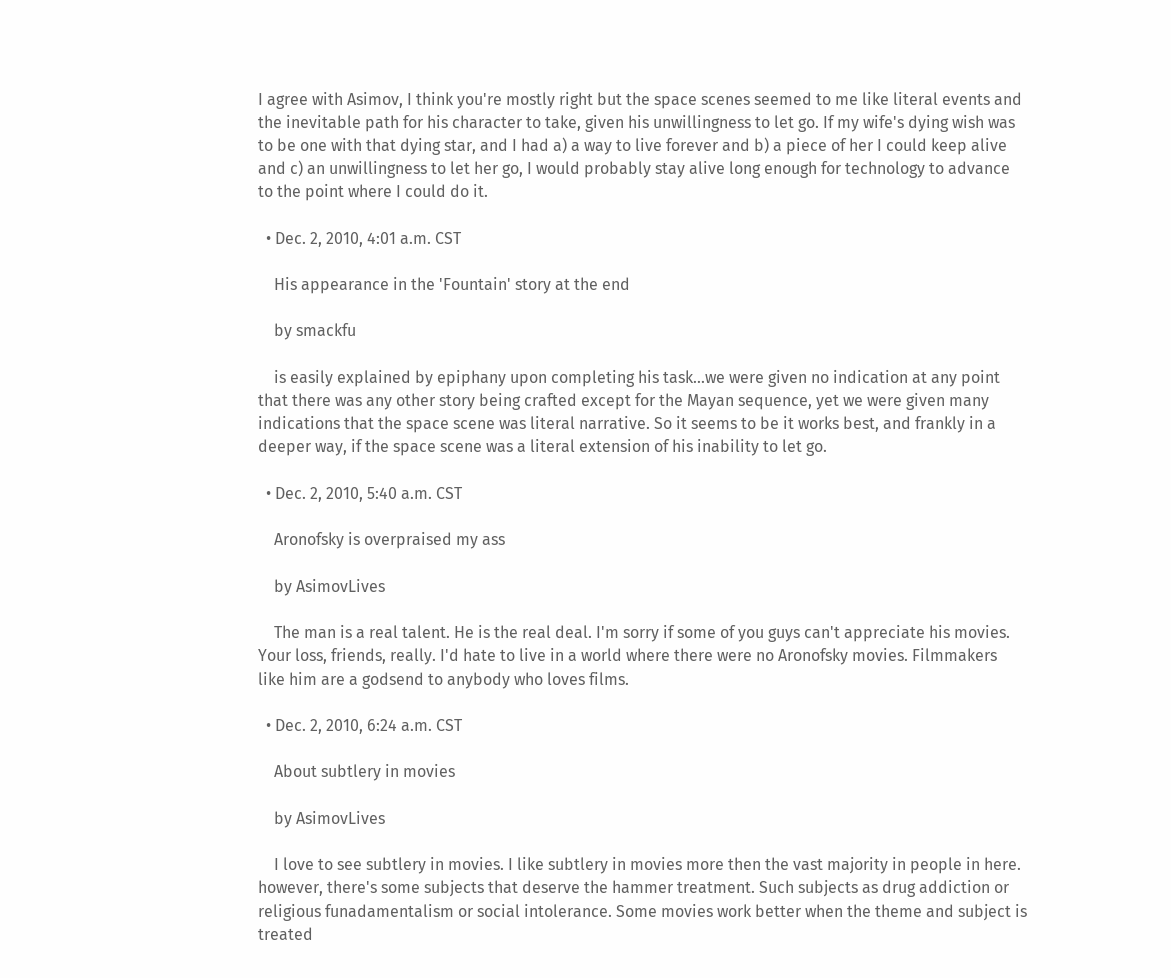I agree with Asimov, I think you're mostly right but the space scenes seemed to me like literal events and the inevitable path for his character to take, given his unwillingness to let go. If my wife's dying wish was to be one with that dying star, and I had a) a way to live forever and b) a piece of her I could keep alive and c) an unwillingness to let her go, I would probably stay alive long enough for technology to advance to the point where I could do it.

  • Dec. 2, 2010, 4:01 a.m. CST

    His appearance in the 'Fountain' story at the end

    by smackfu

    is easily explained by epiphany upon completing his task...we were given no indication at any point that there was any other story being crafted except for the Mayan sequence, yet we were given many indications that the space scene was literal narrative. So it seems to be it works best, and frankly in a deeper way, if the space scene was a literal extension of his inability to let go.

  • Dec. 2, 2010, 5:40 a.m. CST

    Aronofsky is overpraised my ass

    by AsimovLives

    The man is a real talent. He is the real deal. I'm sorry if some of you guys can't appreciate his movies. Your loss, friends, really. I'd hate to live in a world where there were no Aronofsky movies. Filmmakers like him are a godsend to anybody who loves films.

  • Dec. 2, 2010, 6:24 a.m. CST

    About subtlery in movies

    by AsimovLives

    I love to see subtlery in movies. I like subtlery in movies more then the vast majority in people in here. however, there's some subjects that deserve the hammer treatment. Such subjects as drug addiction or religious funadamentalism or social intolerance. Some movies work better when the theme and subject is treated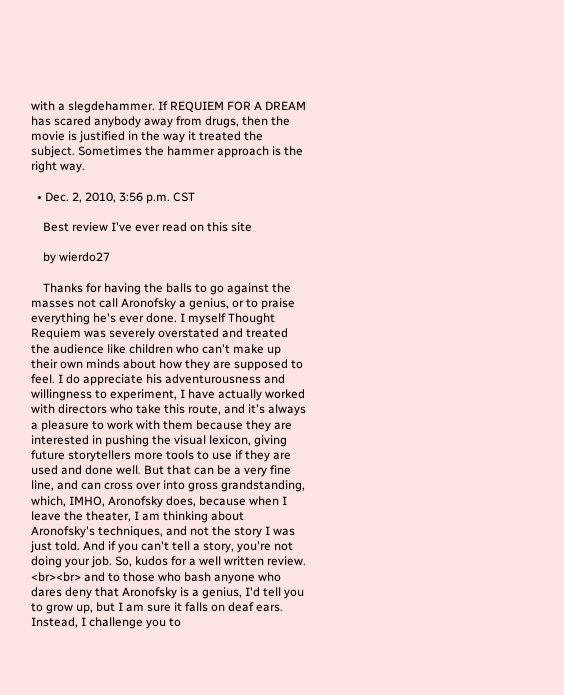with a slegdehammer. If REQUIEM FOR A DREAM has scared anybody away from drugs, then the movie is justified in the way it treated the subject. Sometimes the hammer approach is the right way.

  • Dec. 2, 2010, 3:56 p.m. CST

    Best review I've ever read on this site

    by wierdo27

    Thanks for having the balls to go against the masses not call Aronofsky a genius, or to praise everything he's ever done. I myself Thought Requiem was severely overstated and treated the audience like children who can't make up their own minds about how they are supposed to feel. I do appreciate his adventurousness and willingness to experiment, I have actually worked with directors who take this route, and it's always a pleasure to work with them because they are interested in pushing the visual lexicon, giving future storytellers more tools to use if they are used and done well. But that can be a very fine line, and can cross over into gross grandstanding, which, IMHO, Aronofsky does, because when I leave the theater, I am thinking about Aronofsky's techniques, and not the story I was just told. And if you can't tell a story, you're not doing your job. So, kudos for a well written review. <br><br> and to those who bash anyone who dares deny that Aronofsky is a genius, I'd tell you to grow up, but I am sure it falls on deaf ears. Instead, I challenge you to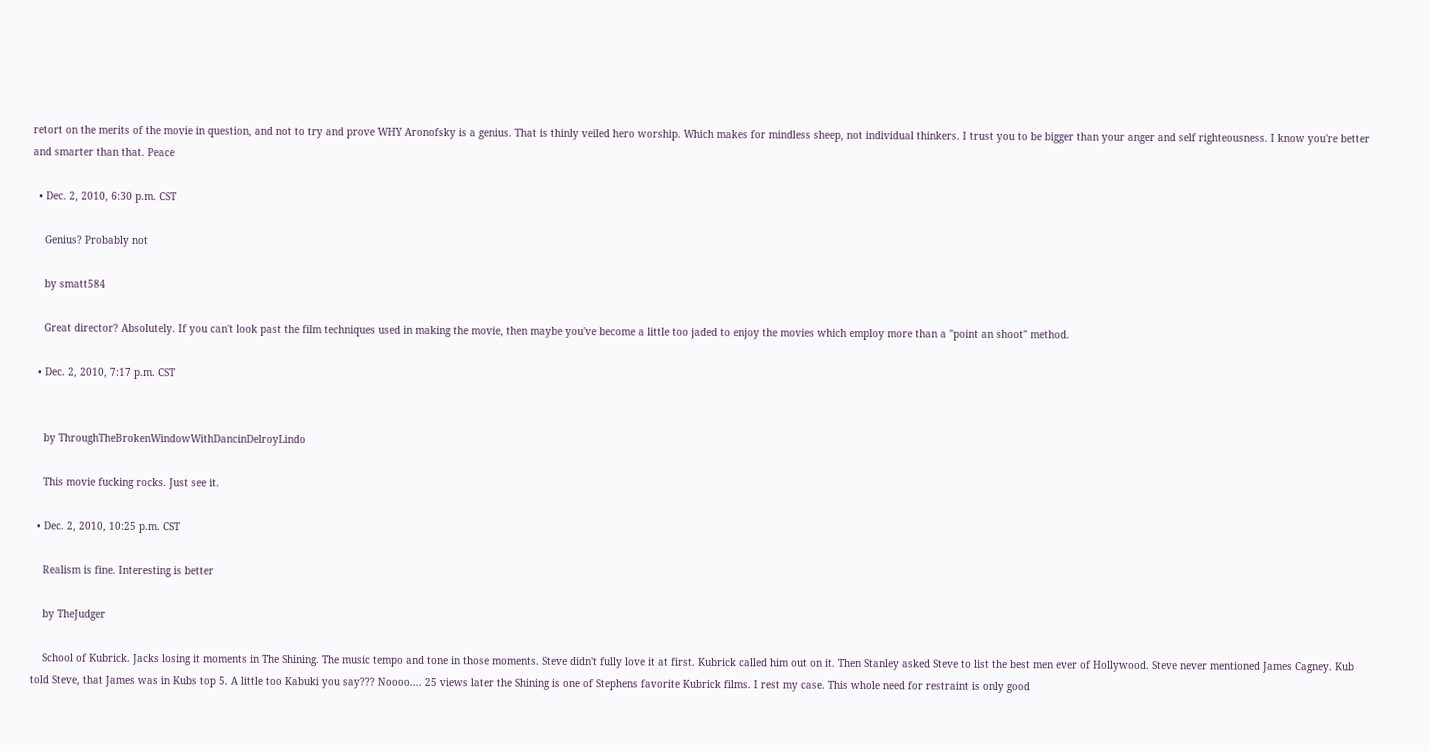retort on the merits of the movie in question, and not to try and prove WHY Aronofsky is a genius. That is thinly veiled hero worship. Which makes for mindless sheep, not individual thinkers. I trust you to be bigger than your anger and self righteousness. I know you're better and smarter than that. Peace

  • Dec. 2, 2010, 6:30 p.m. CST

    Genius? Probably not

    by smatt584

    Great director? Absolutely. If you can't look past the film techniques used in making the movie, then maybe you've become a little too jaded to enjoy the movies which employ more than a "point an shoot" method.

  • Dec. 2, 2010, 7:17 p.m. CST


    by ThroughTheBrokenWindowWithDancinDelroyLindo

    This movie fucking rocks. Just see it.

  • Dec. 2, 2010, 10:25 p.m. CST

    Realism is fine. Interesting is better

    by TheJudger

    School of Kubrick. Jacks losing it moments in The Shining. The music tempo and tone in those moments. Steve didn't fully love it at first. Kubrick called him out on it. Then Stanley asked Steve to list the best men ever of Hollywood. Steve never mentioned James Cagney. Kub told Steve, that James was in Kubs top 5. A little too Kabuki you say??? Noooo.... 25 views later the Shining is one of Stephens favorite Kubrick films. I rest my case. This whole need for restraint is only good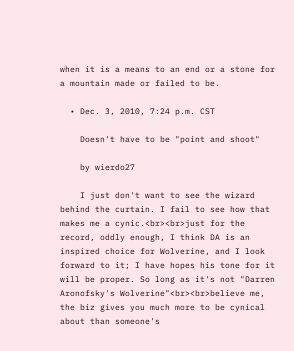when it is a means to an end or a stone for a mountain made or failed to be.

  • Dec. 3, 2010, 7:24 p.m. CST

    Doesn't have to be "point and shoot"

    by wierdo27

    I just don't want to see the wizard behind the curtain. I fail to see how that makes me a cynic.<br><br>just for the record, oddly enough, I think DA is an inspired choice for Wolverine, and I look forward to it; I have hopes his tone for it will be proper. So long as it's not "Darren Aronofsky's Wolverine"<br><br>believe me, the biz gives you much more to be cynical about than someone's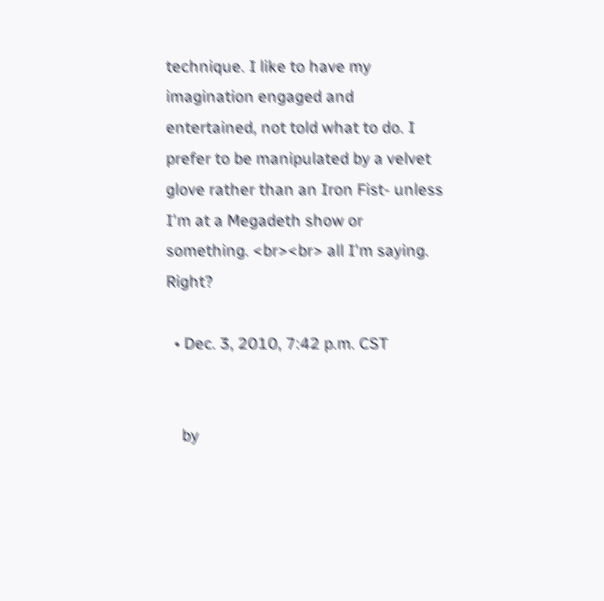technique. I like to have my imagination engaged and entertained, not told what to do. I prefer to be manipulated by a velvet glove rather than an Iron Fist- unless I'm at a Megadeth show or something. <br><br> all I'm saying. Right?

  • Dec. 3, 2010, 7:42 p.m. CST


    by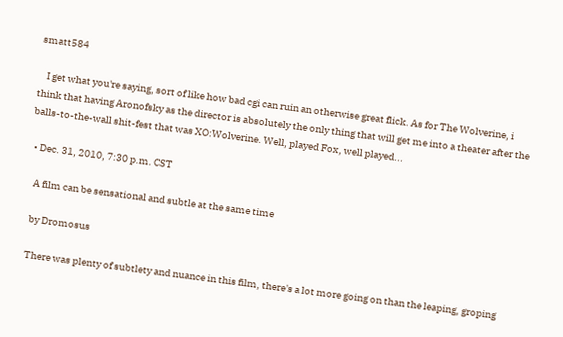smatt584

    I get what you're saying, sort of like how bad cgi can ruin an otherwise great flick. As for The Wolverine, i think that having Aronofsky as the director is absolutely the only thing that will get me into a theater after the balls-to-the-wall shit-fest that was XO:Wolverine. Well, played Fox, well played...

  • Dec. 31, 2010, 7:30 p.m. CST

    A film can be sensational and subtle at the same time

    by Dromosus

    There was plenty of subtlety and nuance in this film, there's a lot more going on than the leaping, groping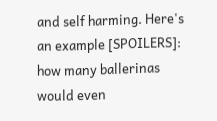and self harming. Here's an example [SPOILERS]: how many ballerinas would even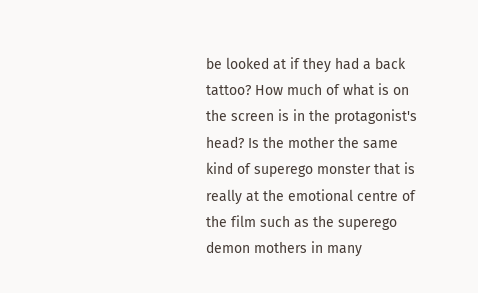be looked at if they had a back tattoo? How much of what is on the screen is in the protagonist's head? Is the mother the same kind of superego monster that is really at the emotional centre of the film such as the superego demon mothers in many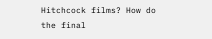Hitchcock films? How do the final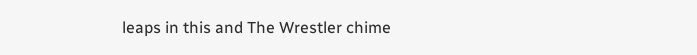leaps in this and The Wrestler chime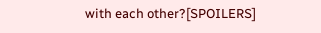with each other?[SPOILERS]